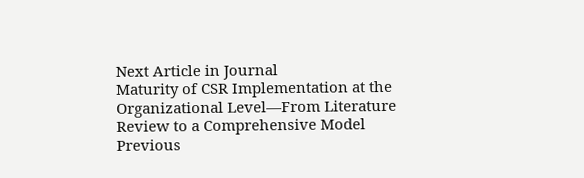Next Article in Journal
Maturity of CSR Implementation at the Organizational Level—From Literature Review to a Comprehensive Model
Previous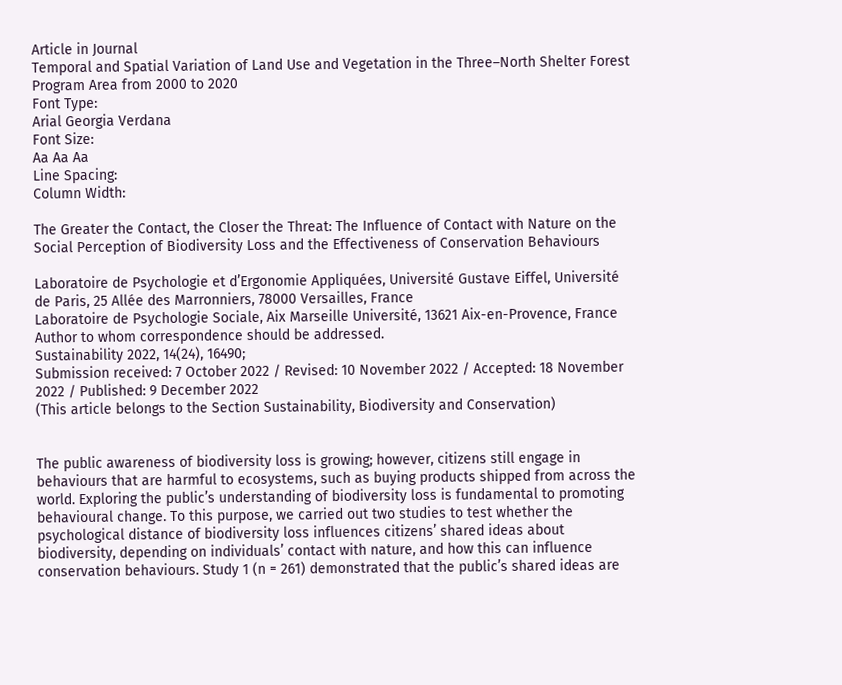Article in Journal
Temporal and Spatial Variation of Land Use and Vegetation in the Three–North Shelter Forest Program Area from 2000 to 2020
Font Type:
Arial Georgia Verdana
Font Size:
Aa Aa Aa
Line Spacing:
Column Width:

The Greater the Contact, the Closer the Threat: The Influence of Contact with Nature on the Social Perception of Biodiversity Loss and the Effectiveness of Conservation Behaviours

Laboratoire de Psychologie et d’Ergonomie Appliquées, Université Gustave Eiffel, Université de Paris, 25 Allée des Marronniers, 78000 Versailles, France
Laboratoire de Psychologie Sociale, Aix Marseille Université, 13621 Aix-en-Provence, France
Author to whom correspondence should be addressed.
Sustainability 2022, 14(24), 16490;
Submission received: 7 October 2022 / Revised: 10 November 2022 / Accepted: 18 November 2022 / Published: 9 December 2022
(This article belongs to the Section Sustainability, Biodiversity and Conservation)


The public awareness of biodiversity loss is growing; however, citizens still engage in behaviours that are harmful to ecosystems, such as buying products shipped from across the world. Exploring the public’s understanding of biodiversity loss is fundamental to promoting behavioural change. To this purpose, we carried out two studies to test whether the psychological distance of biodiversity loss influences citizens’ shared ideas about biodiversity, depending on individuals’ contact with nature, and how this can influence conservation behaviours. Study 1 (n = 261) demonstrated that the public’s shared ideas are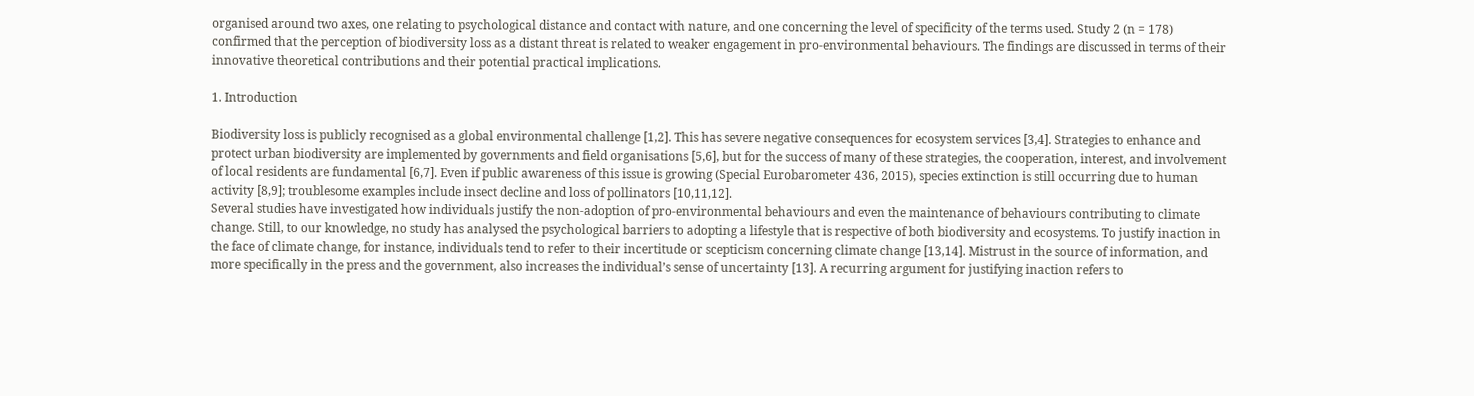organised around two axes, one relating to psychological distance and contact with nature, and one concerning the level of specificity of the terms used. Study 2 (n = 178) confirmed that the perception of biodiversity loss as a distant threat is related to weaker engagement in pro-environmental behaviours. The findings are discussed in terms of their innovative theoretical contributions and their potential practical implications.

1. Introduction

Biodiversity loss is publicly recognised as a global environmental challenge [1,2]. This has severe negative consequences for ecosystem services [3,4]. Strategies to enhance and protect urban biodiversity are implemented by governments and field organisations [5,6], but for the success of many of these strategies, the cooperation, interest, and involvement of local residents are fundamental [6,7]. Even if public awareness of this issue is growing (Special Eurobarometer 436, 2015), species extinction is still occurring due to human activity [8,9]; troublesome examples include insect decline and loss of pollinators [10,11,12].
Several studies have investigated how individuals justify the non-adoption of pro-environmental behaviours and even the maintenance of behaviours contributing to climate change. Still, to our knowledge, no study has analysed the psychological barriers to adopting a lifestyle that is respective of both biodiversity and ecosystems. To justify inaction in the face of climate change, for instance, individuals tend to refer to their incertitude or scepticism concerning climate change [13,14]. Mistrust in the source of information, and more specifically in the press and the government, also increases the individual’s sense of uncertainty [13]. A recurring argument for justifying inaction refers to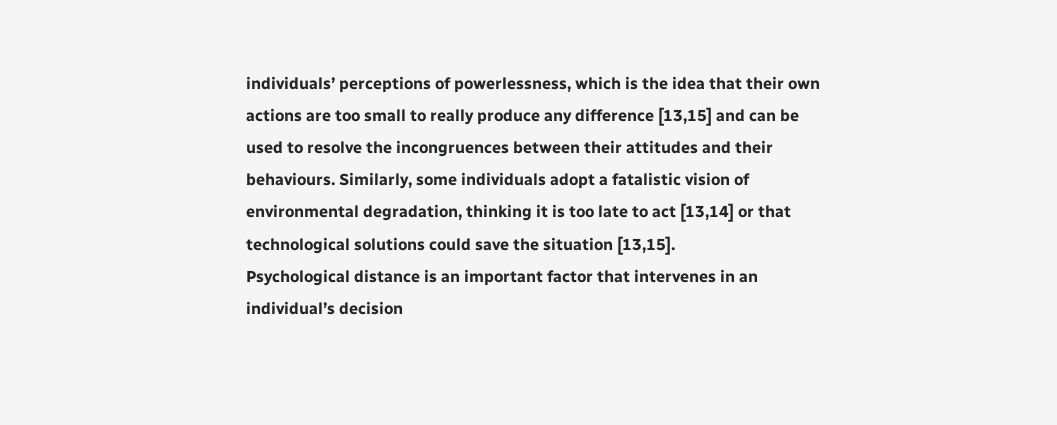individuals’ perceptions of powerlessness, which is the idea that their own actions are too small to really produce any difference [13,15] and can be used to resolve the incongruences between their attitudes and their behaviours. Similarly, some individuals adopt a fatalistic vision of environmental degradation, thinking it is too late to act [13,14] or that technological solutions could save the situation [13,15].
Psychological distance is an important factor that intervenes in an individual’s decision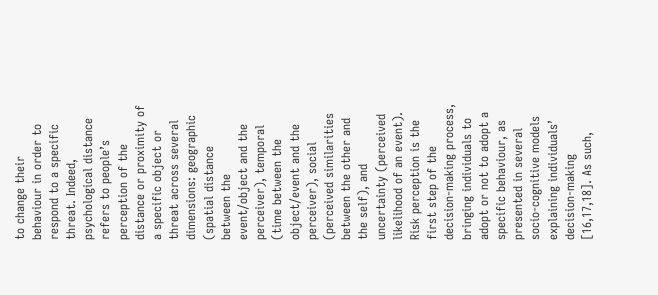to change their behaviour in order to respond to a specific threat. Indeed, psychological distance refers to people’s perception of the distance or proximity of a specific object or threat across several dimensions: geographic (spatial distance between the event/object and the perceiver), temporal (time between the object/event and the perceiver), social (perceived similarities between the other and the self), and uncertainty (perceived likelihood of an event). Risk perception is the first step of the decision-making process, bringing individuals to adopt or not to adopt a specific behaviour, as presented in several socio-cognitive models explaining individuals’ decision-making [16,17,18]. As such,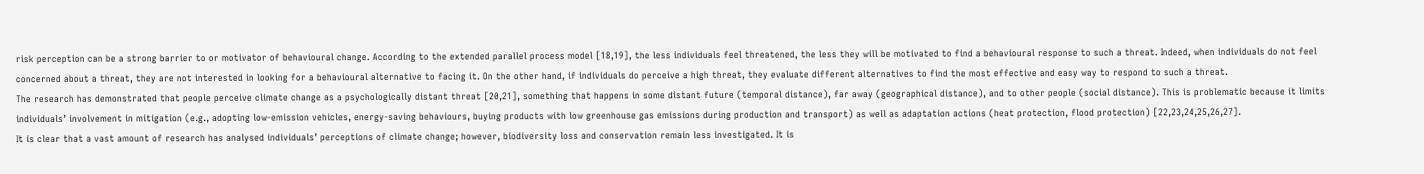risk perception can be a strong barrier to or motivator of behavioural change. According to the extended parallel process model [18,19], the less individuals feel threatened, the less they will be motivated to find a behavioural response to such a threat. Indeed, when individuals do not feel concerned about a threat, they are not interested in looking for a behavioural alternative to facing it. On the other hand, if individuals do perceive a high threat, they evaluate different alternatives to find the most effective and easy way to respond to such a threat.
The research has demonstrated that people perceive climate change as a psychologically distant threat [20,21], something that happens in some distant future (temporal distance), far away (geographical distance), and to other people (social distance). This is problematic because it limits individuals’ involvement in mitigation (e.g., adopting low-emission vehicles, energy-saving behaviours, buying products with low greenhouse gas emissions during production and transport) as well as adaptation actions (heat protection, flood protection) [22,23,24,25,26,27].
It is clear that a vast amount of research has analysed individuals’ perceptions of climate change; however, biodiversity loss and conservation remain less investigated. It is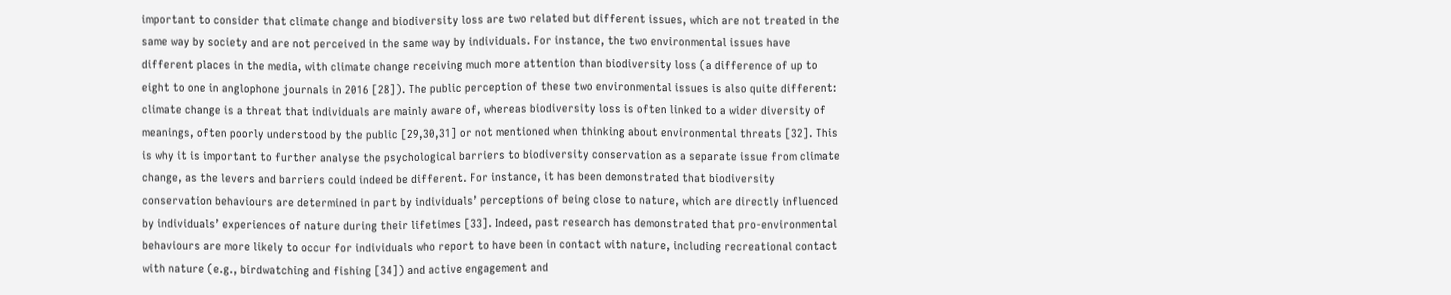important to consider that climate change and biodiversity loss are two related but different issues, which are not treated in the same way by society and are not perceived in the same way by individuals. For instance, the two environmental issues have different places in the media, with climate change receiving much more attention than biodiversity loss (a difference of up to eight to one in anglophone journals in 2016 [28]). The public perception of these two environmental issues is also quite different: climate change is a threat that individuals are mainly aware of, whereas biodiversity loss is often linked to a wider diversity of meanings, often poorly understood by the public [29,30,31] or not mentioned when thinking about environmental threats [32]. This is why it is important to further analyse the psychological barriers to biodiversity conservation as a separate issue from climate change, as the levers and barriers could indeed be different. For instance, it has been demonstrated that biodiversity conservation behaviours are determined in part by individuals’ perceptions of being close to nature, which are directly influenced by individuals’ experiences of nature during their lifetimes [33]. Indeed, past research has demonstrated that pro-environmental behaviours are more likely to occur for individuals who report to have been in contact with nature, including recreational contact with nature (e.g., birdwatching and fishing [34]) and active engagement and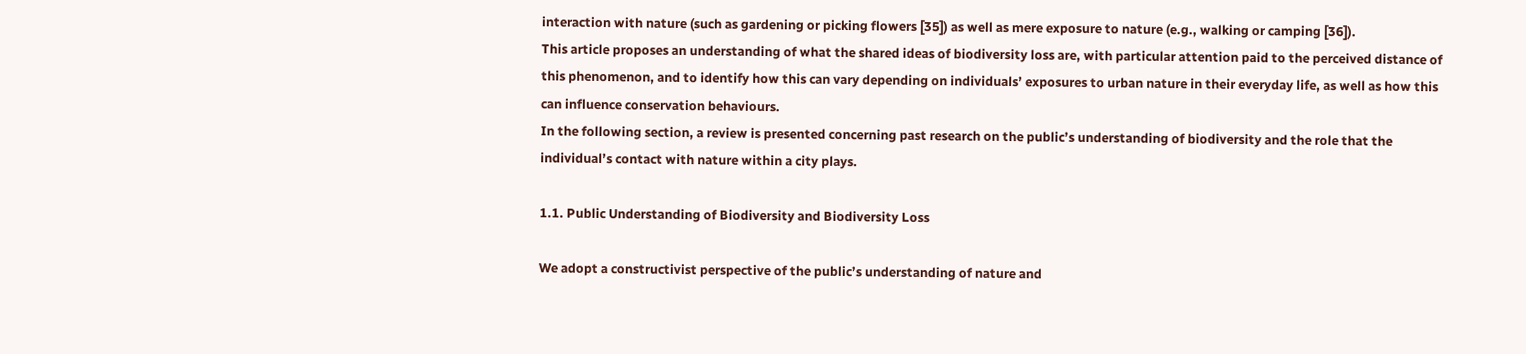interaction with nature (such as gardening or picking flowers [35]) as well as mere exposure to nature (e.g., walking or camping [36]).
This article proposes an understanding of what the shared ideas of biodiversity loss are, with particular attention paid to the perceived distance of this phenomenon, and to identify how this can vary depending on individuals’ exposures to urban nature in their everyday life, as well as how this can influence conservation behaviours.
In the following section, a review is presented concerning past research on the public’s understanding of biodiversity and the role that the individual’s contact with nature within a city plays.

1.1. Public Understanding of Biodiversity and Biodiversity Loss

We adopt a constructivist perspective of the public’s understanding of nature and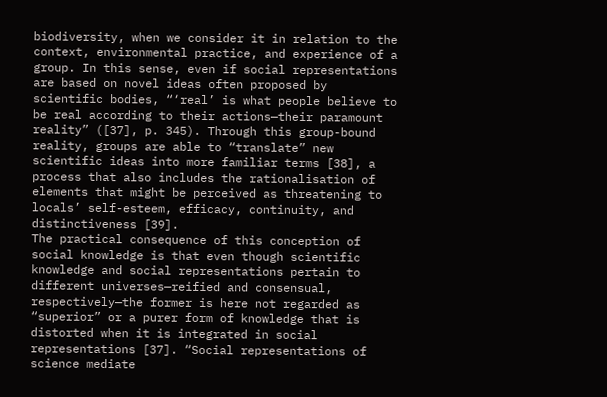biodiversity, when we consider it in relation to the context, environmental practice, and experience of a group. In this sense, even if social representations are based on novel ideas often proposed by scientific bodies, “‘real’ is what people believe to be real according to their actions—their paramount reality” ([37], p. 345). Through this group-bound reality, groups are able to “translate” new scientific ideas into more familiar terms [38], a process that also includes the rationalisation of elements that might be perceived as threatening to locals’ self-esteem, efficacy, continuity, and distinctiveness [39].
The practical consequence of this conception of social knowledge is that even though scientific knowledge and social representations pertain to different universes—reified and consensual, respectively—the former is here not regarded as “superior” or a purer form of knowledge that is distorted when it is integrated in social representations [37]. “Social representations of science mediate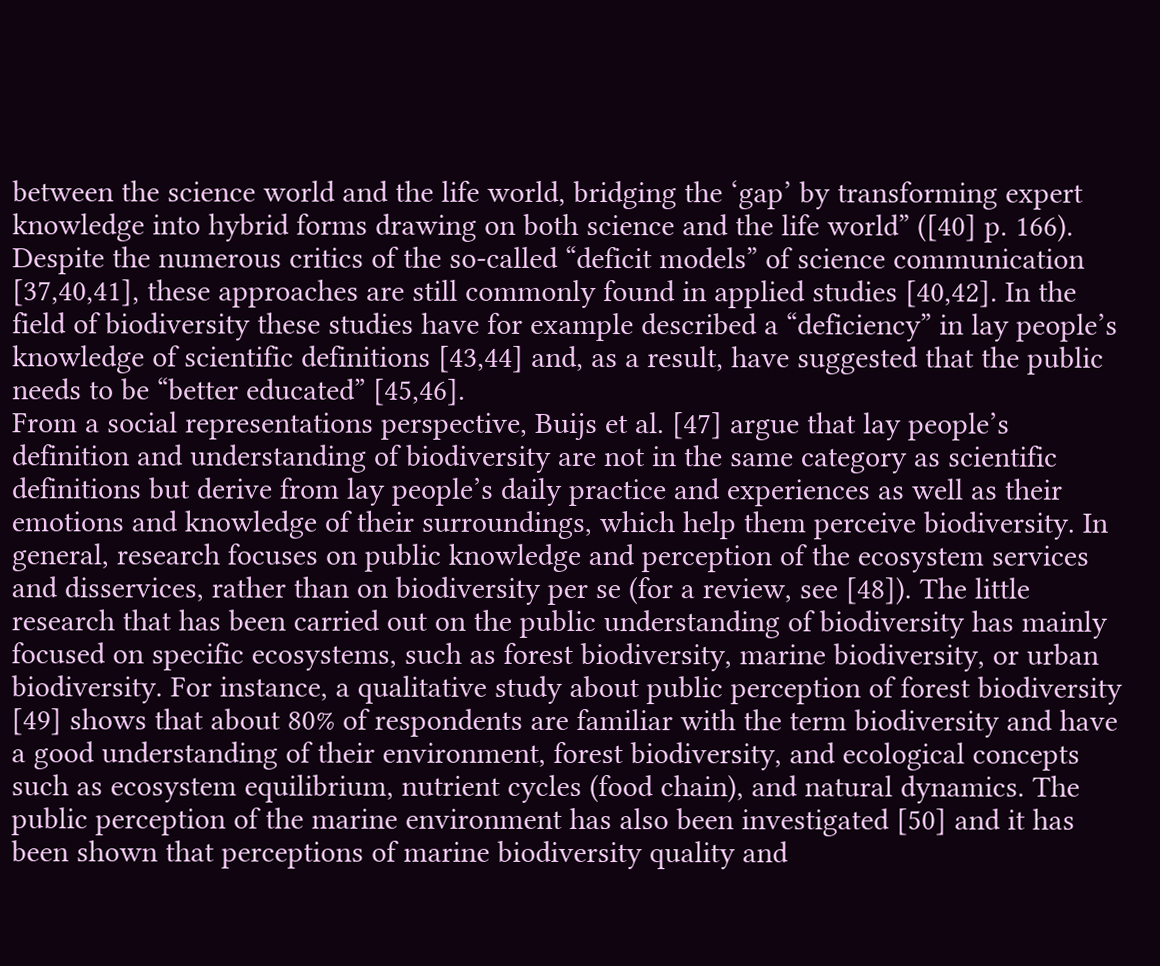between the science world and the life world, bridging the ‘gap’ by transforming expert knowledge into hybrid forms drawing on both science and the life world” ([40] p. 166).
Despite the numerous critics of the so-called “deficit models” of science communication [37,40,41], these approaches are still commonly found in applied studies [40,42]. In the field of biodiversity these studies have for example described a “deficiency” in lay people’s knowledge of scientific definitions [43,44] and, as a result, have suggested that the public needs to be “better educated” [45,46].
From a social representations perspective, Buijs et al. [47] argue that lay people’s definition and understanding of biodiversity are not in the same category as scientific definitions but derive from lay people’s daily practice and experiences as well as their emotions and knowledge of their surroundings, which help them perceive biodiversity. In general, research focuses on public knowledge and perception of the ecosystem services and disservices, rather than on biodiversity per se (for a review, see [48]). The little research that has been carried out on the public understanding of biodiversity has mainly focused on specific ecosystems, such as forest biodiversity, marine biodiversity, or urban biodiversity. For instance, a qualitative study about public perception of forest biodiversity [49] shows that about 80% of respondents are familiar with the term biodiversity and have a good understanding of their environment, forest biodiversity, and ecological concepts such as ecosystem equilibrium, nutrient cycles (food chain), and natural dynamics. The public perception of the marine environment has also been investigated [50] and it has been shown that perceptions of marine biodiversity quality and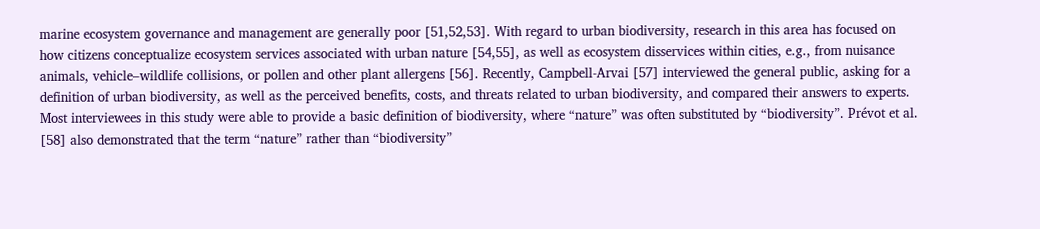marine ecosystem governance and management are generally poor [51,52,53]. With regard to urban biodiversity, research in this area has focused on how citizens conceptualize ecosystem services associated with urban nature [54,55], as well as ecosystem disservices within cities, e.g., from nuisance animals, vehicle–wildlife collisions, or pollen and other plant allergens [56]. Recently, Campbell-Arvai [57] interviewed the general public, asking for a definition of urban biodiversity, as well as the perceived benefits, costs, and threats related to urban biodiversity, and compared their answers to experts. Most interviewees in this study were able to provide a basic definition of biodiversity, where “nature” was often substituted by “biodiversity”. Prévot et al. [58] also demonstrated that the term “nature” rather than “biodiversity”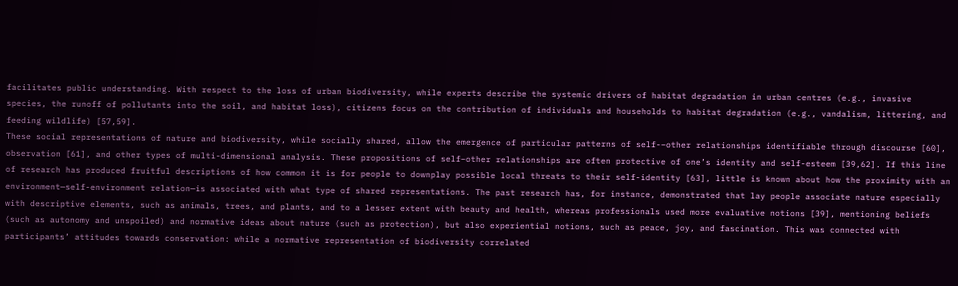facilitates public understanding. With respect to the loss of urban biodiversity, while experts describe the systemic drivers of habitat degradation in urban centres (e.g., invasive species, the runoff of pollutants into the soil, and habitat loss), citizens focus on the contribution of individuals and households to habitat degradation (e.g., vandalism, littering, and feeding wildlife) [57,59].
These social representations of nature and biodiversity, while socially shared, allow the emergence of particular patterns of self-–other relationships identifiable through discourse [60], observation [61], and other types of multi-dimensional analysis. These propositions of self–other relationships are often protective of one’s identity and self-esteem [39,62]. If this line of research has produced fruitful descriptions of how common it is for people to downplay possible local threats to their self-identity [63], little is known about how the proximity with an environment—self-environment relation—is associated with what type of shared representations. The past research has, for instance, demonstrated that lay people associate nature especially with descriptive elements, such as animals, trees, and plants, and to a lesser extent with beauty and health, whereas professionals used more evaluative notions [39], mentioning beliefs (such as autonomy and unspoiled) and normative ideas about nature (such as protection), but also experiential notions, such as peace, joy, and fascination. This was connected with participants’ attitudes towards conservation: while a normative representation of biodiversity correlated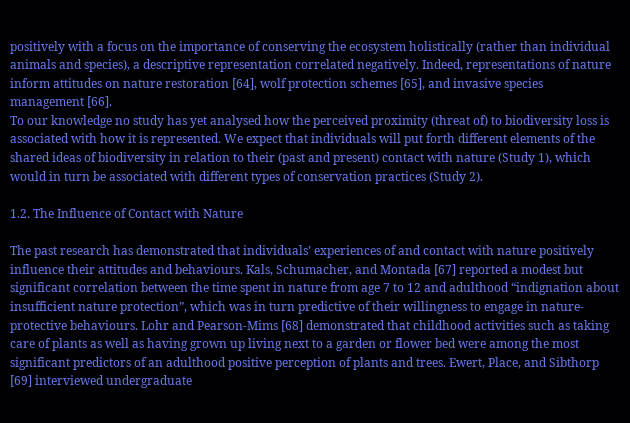positively with a focus on the importance of conserving the ecosystem holistically (rather than individual animals and species), a descriptive representation correlated negatively. Indeed, representations of nature inform attitudes on nature restoration [64], wolf protection schemes [65], and invasive species management [66].
To our knowledge no study has yet analysed how the perceived proximity (threat of) to biodiversity loss is associated with how it is represented. We expect that individuals will put forth different elements of the shared ideas of biodiversity in relation to their (past and present) contact with nature (Study 1), which would in turn be associated with different types of conservation practices (Study 2).

1.2. The Influence of Contact with Nature

The past research has demonstrated that individuals’ experiences of and contact with nature positively influence their attitudes and behaviours. Kals, Schumacher, and Montada [67] reported a modest but significant correlation between the time spent in nature from age 7 to 12 and adulthood “indignation about insufficient nature protection”, which was in turn predictive of their willingness to engage in nature-protective behaviours. Lohr and Pearson-Mims [68] demonstrated that childhood activities such as taking care of plants as well as having grown up living next to a garden or flower bed were among the most significant predictors of an adulthood positive perception of plants and trees. Ewert, Place, and Sibthorp [69] interviewed undergraduate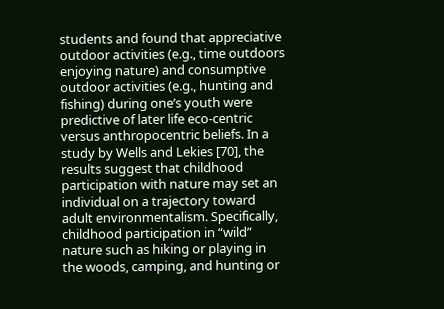students and found that appreciative outdoor activities (e.g., time outdoors enjoying nature) and consumptive outdoor activities (e.g., hunting and fishing) during one’s youth were predictive of later life eco-centric versus anthropocentric beliefs. In a study by Wells and Lekies [70], the results suggest that childhood participation with nature may set an individual on a trajectory toward adult environmentalism. Specifically, childhood participation in “wild” nature such as hiking or playing in the woods, camping, and hunting or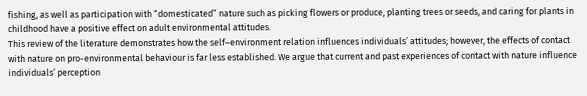fishing, as well as participation with “domesticated” nature such as picking flowers or produce, planting trees or seeds, and caring for plants in childhood have a positive effect on adult environmental attitudes.
This review of the literature demonstrates how the self–environment relation influences individuals’ attitudes; however, the effects of contact with nature on pro-environmental behaviour is far less established. We argue that current and past experiences of contact with nature influence individuals’ perception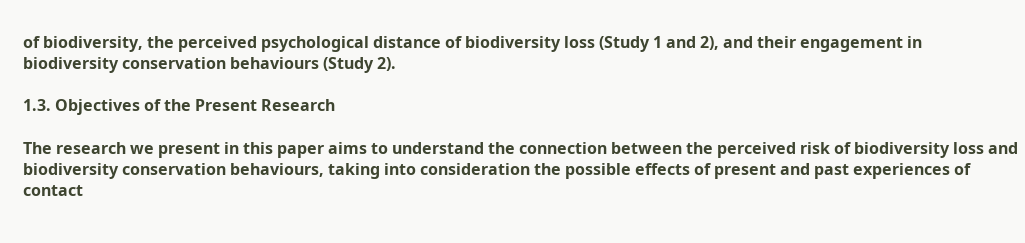of biodiversity, the perceived psychological distance of biodiversity loss (Study 1 and 2), and their engagement in biodiversity conservation behaviours (Study 2).

1.3. Objectives of the Present Research

The research we present in this paper aims to understand the connection between the perceived risk of biodiversity loss and biodiversity conservation behaviours, taking into consideration the possible effects of present and past experiences of contact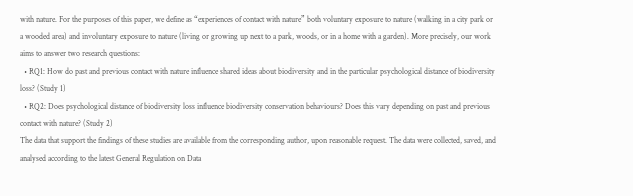with nature. For the purposes of this paper, we define as “experiences of contact with nature” both voluntary exposure to nature (walking in a city park or a wooded area) and involuntary exposure to nature (living or growing up next to a park, woods, or in a home with a garden). More precisely, our work aims to answer two research questions:
  • RQ1: How do past and previous contact with nature influence shared ideas about biodiversity and in the particular psychological distance of biodiversity loss? (Study 1)
  • RQ2: Does psychological distance of biodiversity loss influence biodiversity conservation behaviours? Does this vary depending on past and previous contact with nature? (Study 2)
The data that support the findings of these studies are available from the corresponding author, upon reasonable request. The data were collected, saved, and analysed according to the latest General Regulation on Data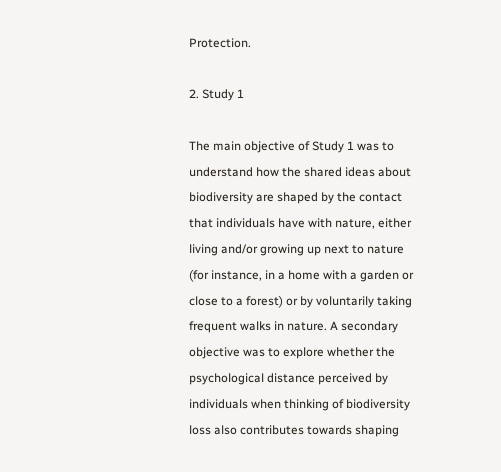Protection.

2. Study 1

The main objective of Study 1 was to understand how the shared ideas about biodiversity are shaped by the contact that individuals have with nature, either living and/or growing up next to nature (for instance, in a home with a garden or close to a forest) or by voluntarily taking frequent walks in nature. A secondary objective was to explore whether the psychological distance perceived by individuals when thinking of biodiversity loss also contributes towards shaping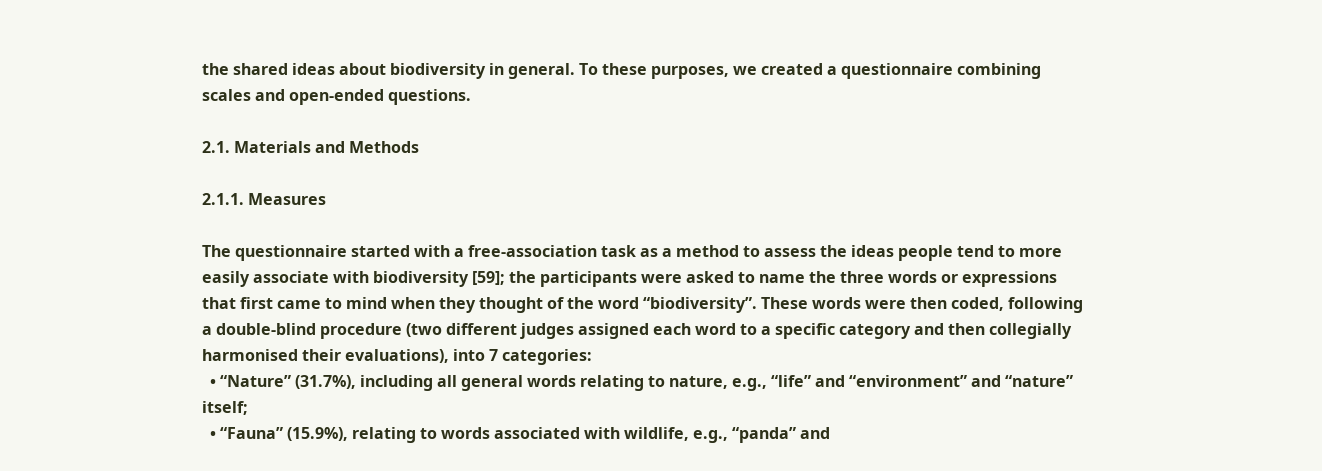the shared ideas about biodiversity in general. To these purposes, we created a questionnaire combining scales and open-ended questions.

2.1. Materials and Methods

2.1.1. Measures

The questionnaire started with a free-association task as a method to assess the ideas people tend to more easily associate with biodiversity [59]; the participants were asked to name the three words or expressions that first came to mind when they thought of the word “biodiversity”. These words were then coded, following a double-blind procedure (two different judges assigned each word to a specific category and then collegially harmonised their evaluations), into 7 categories:
  • “Nature” (31.7%), including all general words relating to nature, e.g., “life” and “environment” and “nature” itself;
  • “Fauna” (15.9%), relating to words associated with wildlife, e.g., “panda” and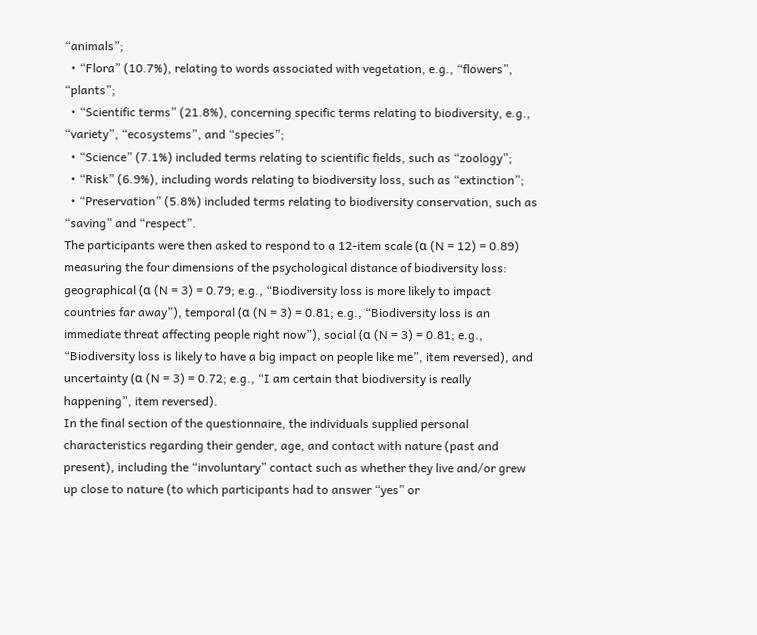“animals”;
  • “Flora” (10.7%), relating to words associated with vegetation, e.g., “flowers”, “plants”;
  • “Scientific terms” (21.8%), concerning specific terms relating to biodiversity, e.g., “variety”, “ecosystems”, and “species”;
  • “Science” (7.1%) included terms relating to scientific fields, such as “zoology”;
  • “Risk” (6.9%), including words relating to biodiversity loss, such as “extinction”;
  • “Preservation” (5.8%) included terms relating to biodiversity conservation, such as “saving” and “respect”.
The participants were then asked to respond to a 12-item scale (α (N = 12) = 0.89) measuring the four dimensions of the psychological distance of biodiversity loss: geographical (α (N = 3) = 0.79; e.g., “Biodiversity loss is more likely to impact countries far away”), temporal (α (N = 3) = 0.81; e.g., “Biodiversity loss is an immediate threat affecting people right now”), social (α (N = 3) = 0.81; e.g., “Biodiversity loss is likely to have a big impact on people like me”, item reversed), and uncertainty (α (N = 3) = 0.72; e.g., “I am certain that biodiversity is really happening”, item reversed).
In the final section of the questionnaire, the individuals supplied personal characteristics regarding their gender, age, and contact with nature (past and present), including the “involuntary” contact such as whether they live and/or grew up close to nature (to which participants had to answer “yes” or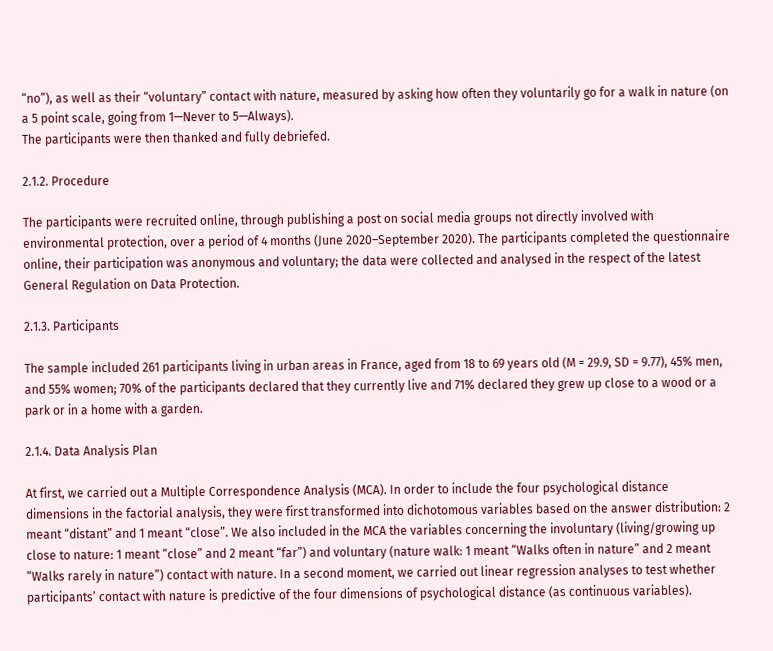“no”), as well as their “voluntary” contact with nature, measured by asking how often they voluntarily go for a walk in nature (on a 5 point scale, going from 1—Never to 5—Always).
The participants were then thanked and fully debriefed.

2.1.2. Procedure

The participants were recruited online, through publishing a post on social media groups not directly involved with environmental protection, over a period of 4 months (June 2020–September 2020). The participants completed the questionnaire online, their participation was anonymous and voluntary; the data were collected and analysed in the respect of the latest General Regulation on Data Protection.

2.1.3. Participants

The sample included 261 participants living in urban areas in France, aged from 18 to 69 years old (M = 29.9, SD = 9.77), 45% men, and 55% women; 70% of the participants declared that they currently live and 71% declared they grew up close to a wood or a park or in a home with a garden.

2.1.4. Data Analysis Plan

At first, we carried out a Multiple Correspondence Analysis (MCA). In order to include the four psychological distance dimensions in the factorial analysis, they were first transformed into dichotomous variables based on the answer distribution: 2 meant “distant” and 1 meant “close”. We also included in the MCA the variables concerning the involuntary (living/growing up close to nature: 1 meant “close” and 2 meant “far”) and voluntary (nature walk: 1 meant “Walks often in nature” and 2 meant “Walks rarely in nature”) contact with nature. In a second moment, we carried out linear regression analyses to test whether participants’ contact with nature is predictive of the four dimensions of psychological distance (as continuous variables).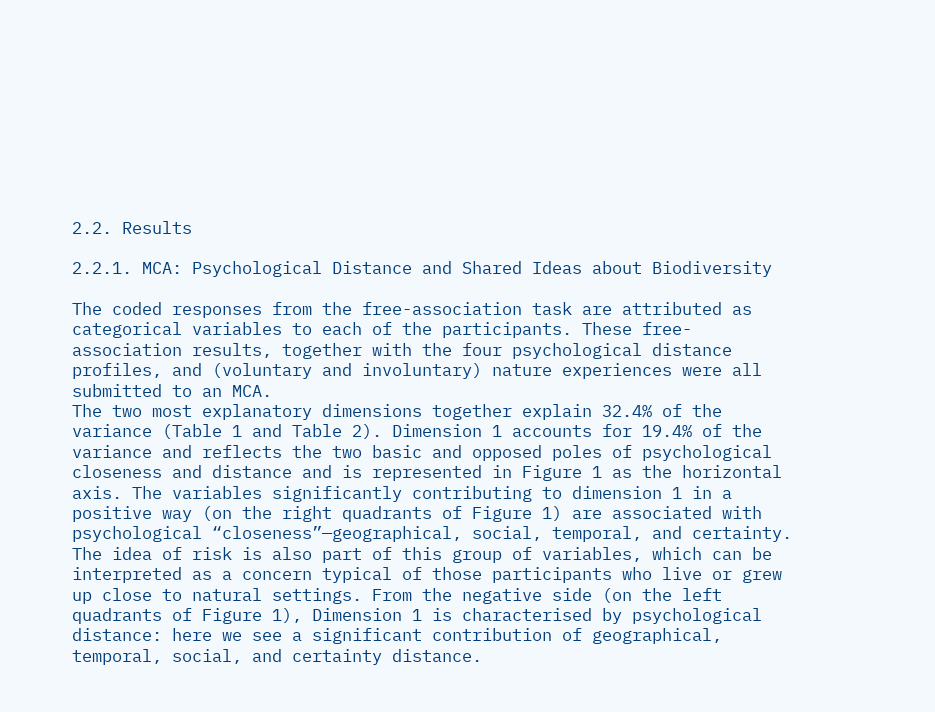2.2. Results

2.2.1. MCA: Psychological Distance and Shared Ideas about Biodiversity

The coded responses from the free-association task are attributed as categorical variables to each of the participants. These free-association results, together with the four psychological distance profiles, and (voluntary and involuntary) nature experiences were all submitted to an MCA.
The two most explanatory dimensions together explain 32.4% of the variance (Table 1 and Table 2). Dimension 1 accounts for 19.4% of the variance and reflects the two basic and opposed poles of psychological closeness and distance and is represented in Figure 1 as the horizontal axis. The variables significantly contributing to dimension 1 in a positive way (on the right quadrants of Figure 1) are associated with psychological “closeness”—geographical, social, temporal, and certainty. The idea of risk is also part of this group of variables, which can be interpreted as a concern typical of those participants who live or grew up close to natural settings. From the negative side (on the left quadrants of Figure 1), Dimension 1 is characterised by psychological distance: here we see a significant contribution of geographical, temporal, social, and certainty distance.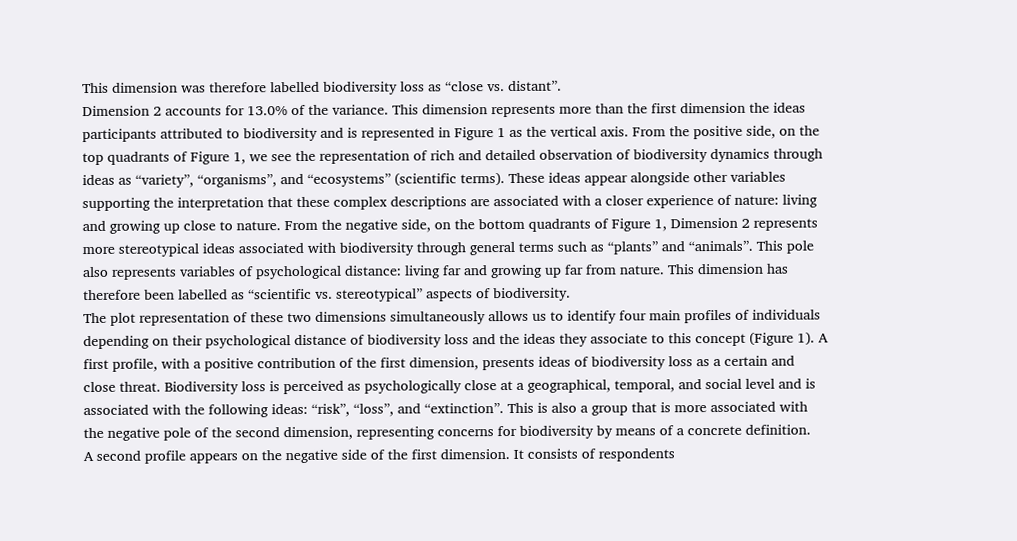This dimension was therefore labelled biodiversity loss as “close vs. distant”.
Dimension 2 accounts for 13.0% of the variance. This dimension represents more than the first dimension the ideas participants attributed to biodiversity and is represented in Figure 1 as the vertical axis. From the positive side, on the top quadrants of Figure 1, we see the representation of rich and detailed observation of biodiversity dynamics through ideas as “variety”, “organisms”, and “ecosystems” (scientific terms). These ideas appear alongside other variables supporting the interpretation that these complex descriptions are associated with a closer experience of nature: living and growing up close to nature. From the negative side, on the bottom quadrants of Figure 1, Dimension 2 represents more stereotypical ideas associated with biodiversity through general terms such as “plants” and “animals”. This pole also represents variables of psychological distance: living far and growing up far from nature. This dimension has therefore been labelled as “scientific vs. stereotypical” aspects of biodiversity.
The plot representation of these two dimensions simultaneously allows us to identify four main profiles of individuals depending on their psychological distance of biodiversity loss and the ideas they associate to this concept (Figure 1). A first profile, with a positive contribution of the first dimension, presents ideas of biodiversity loss as a certain and close threat. Biodiversity loss is perceived as psychologically close at a geographical, temporal, and social level and is associated with the following ideas: “risk”, “loss”, and “extinction”. This is also a group that is more associated with the negative pole of the second dimension, representing concerns for biodiversity by means of a concrete definition.
A second profile appears on the negative side of the first dimension. It consists of respondents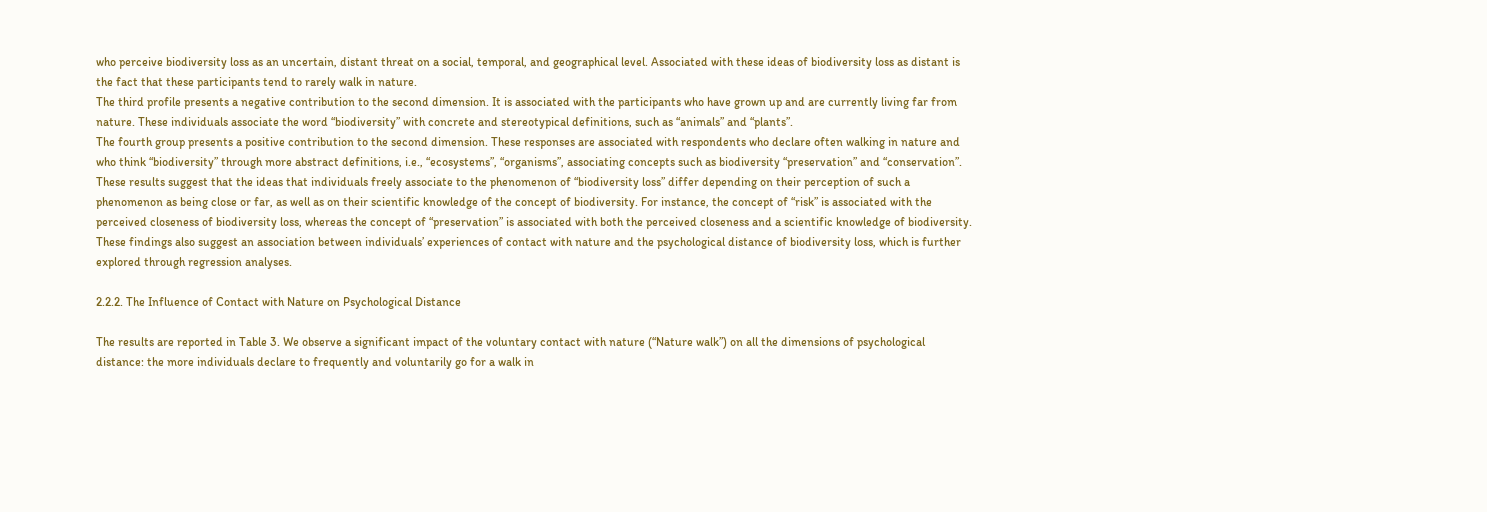who perceive biodiversity loss as an uncertain, distant threat on a social, temporal, and geographical level. Associated with these ideas of biodiversity loss as distant is the fact that these participants tend to rarely walk in nature.
The third profile presents a negative contribution to the second dimension. It is associated with the participants who have grown up and are currently living far from nature. These individuals associate the word “biodiversity” with concrete and stereotypical definitions, such as “animals” and “plants”.
The fourth group presents a positive contribution to the second dimension. These responses are associated with respondents who declare often walking in nature and who think “biodiversity” through more abstract definitions, i.e., “ecosystems”, “organisms”, associating concepts such as biodiversity “preservation” and “conservation”.
These results suggest that the ideas that individuals freely associate to the phenomenon of “biodiversity loss” differ depending on their perception of such a phenomenon as being close or far, as well as on their scientific knowledge of the concept of biodiversity. For instance, the concept of “risk” is associated with the perceived closeness of biodiversity loss, whereas the concept of “preservation” is associated with both the perceived closeness and a scientific knowledge of biodiversity. These findings also suggest an association between individuals’ experiences of contact with nature and the psychological distance of biodiversity loss, which is further explored through regression analyses.

2.2.2. The Influence of Contact with Nature on Psychological Distance

The results are reported in Table 3. We observe a significant impact of the voluntary contact with nature (“Nature walk”) on all the dimensions of psychological distance: the more individuals declare to frequently and voluntarily go for a walk in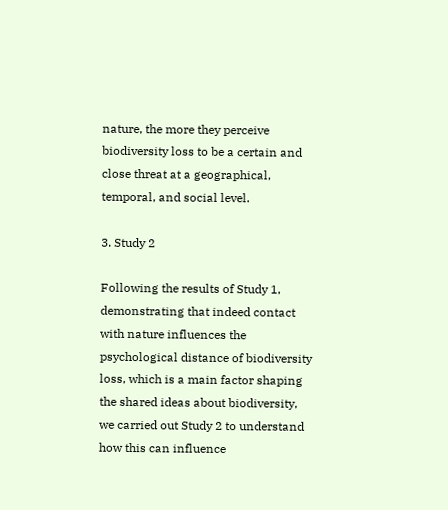nature, the more they perceive biodiversity loss to be a certain and close threat at a geographical, temporal, and social level.

3. Study 2

Following the results of Study 1, demonstrating that indeed contact with nature influences the psychological distance of biodiversity loss, which is a main factor shaping the shared ideas about biodiversity, we carried out Study 2 to understand how this can influence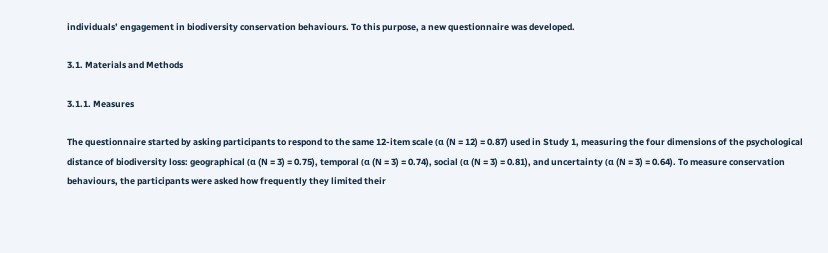individuals’ engagement in biodiversity conservation behaviours. To this purpose, a new questionnaire was developed.

3.1. Materials and Methods

3.1.1. Measures

The questionnaire started by asking participants to respond to the same 12-item scale (α (N = 12) = 0.87) used in Study 1, measuring the four dimensions of the psychological distance of biodiversity loss: geographical (α (N = 3) = 0.75), temporal (α (N = 3) = 0.74), social (α (N = 3) = 0.81), and uncertainty (α (N = 3) = 0.64). To measure conservation behaviours, the participants were asked how frequently they limited their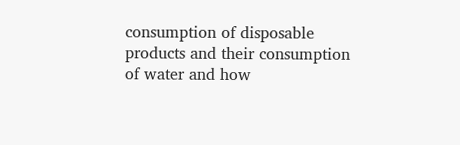consumption of disposable products and their consumption of water and how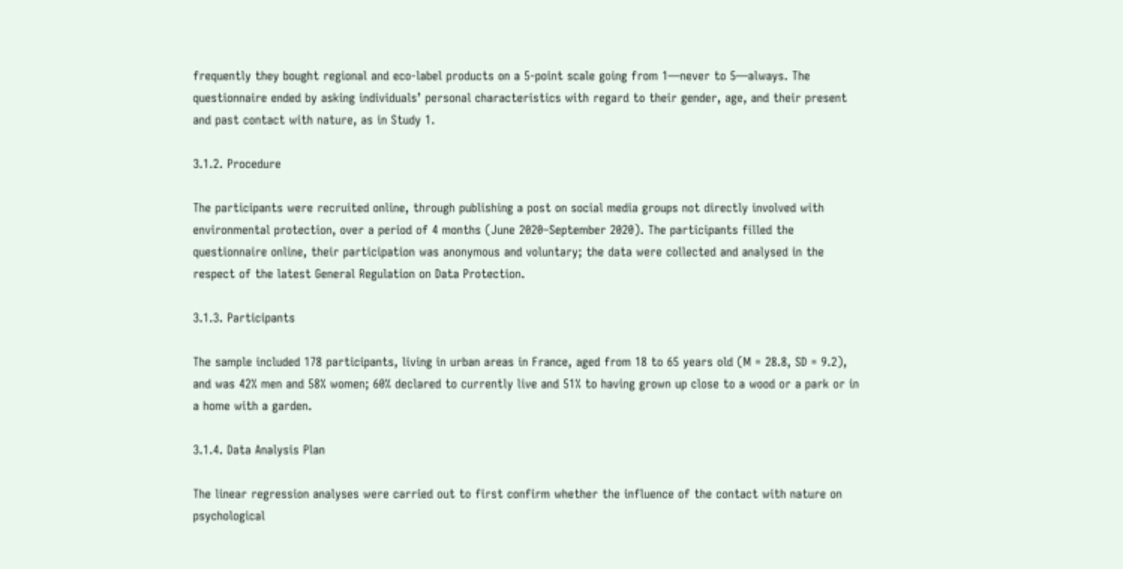frequently they bought regional and eco-label products on a 5-point scale going from 1—never to 5—always. The questionnaire ended by asking individuals’ personal characteristics with regard to their gender, age, and their present and past contact with nature, as in Study 1.

3.1.2. Procedure

The participants were recruited online, through publishing a post on social media groups not directly involved with environmental protection, over a period of 4 months (June 2020–September 2020). The participants filled the questionnaire online, their participation was anonymous and voluntary; the data were collected and analysed in the respect of the latest General Regulation on Data Protection.

3.1.3. Participants

The sample included 178 participants, living in urban areas in France, aged from 18 to 65 years old (M = 28.8, SD = 9.2), and was 42% men and 58% women; 60% declared to currently live and 51% to having grown up close to a wood or a park or in a home with a garden.

3.1.4. Data Analysis Plan

The linear regression analyses were carried out to first confirm whether the influence of the contact with nature on psychological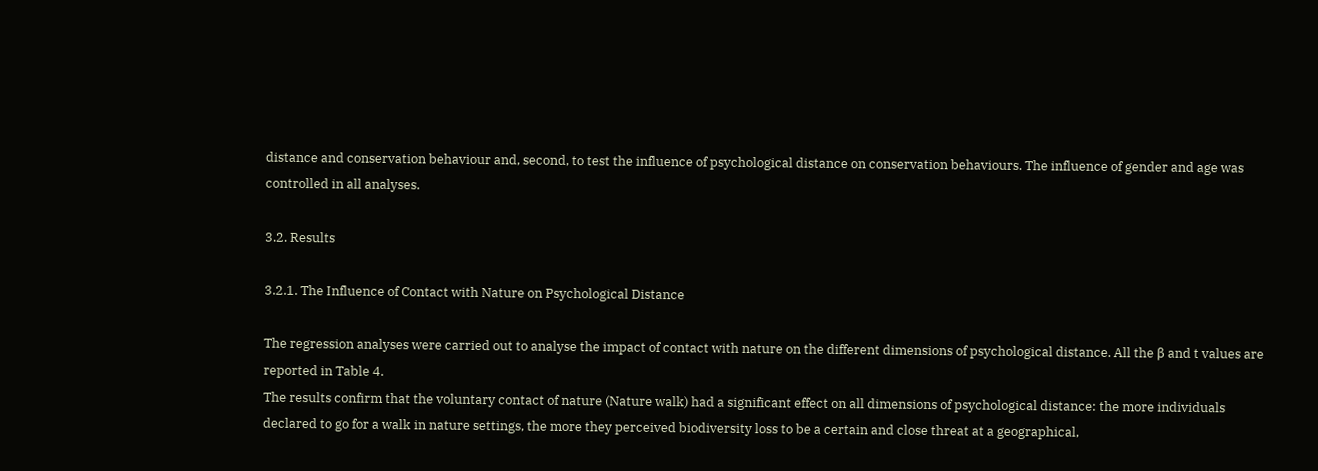distance and conservation behaviour and, second, to test the influence of psychological distance on conservation behaviours. The influence of gender and age was controlled in all analyses.

3.2. Results

3.2.1. The Influence of Contact with Nature on Psychological Distance

The regression analyses were carried out to analyse the impact of contact with nature on the different dimensions of psychological distance. All the β and t values are reported in Table 4.
The results confirm that the voluntary contact of nature (Nature walk) had a significant effect on all dimensions of psychological distance: the more individuals declared to go for a walk in nature settings, the more they perceived biodiversity loss to be a certain and close threat at a geographical,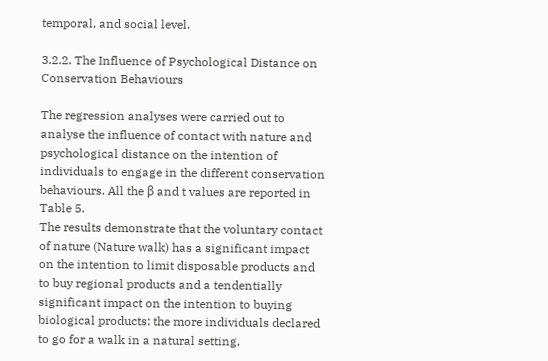temporal, and social level.

3.2.2. The Influence of Psychological Distance on Conservation Behaviours

The regression analyses were carried out to analyse the influence of contact with nature and psychological distance on the intention of individuals to engage in the different conservation behaviours. All the β and t values are reported in Table 5.
The results demonstrate that the voluntary contact of nature (Nature walk) has a significant impact on the intention to limit disposable products and to buy regional products and a tendentially significant impact on the intention to buying biological products: the more individuals declared to go for a walk in a natural setting,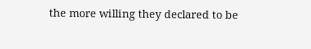the more willing they declared to be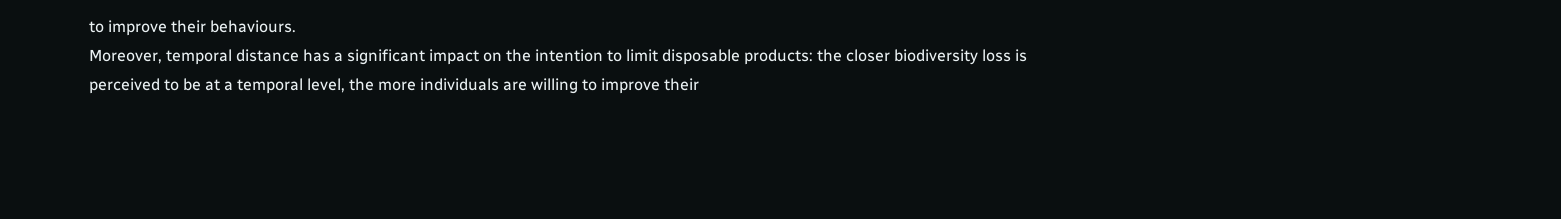to improve their behaviours.
Moreover, temporal distance has a significant impact on the intention to limit disposable products: the closer biodiversity loss is perceived to be at a temporal level, the more individuals are willing to improve their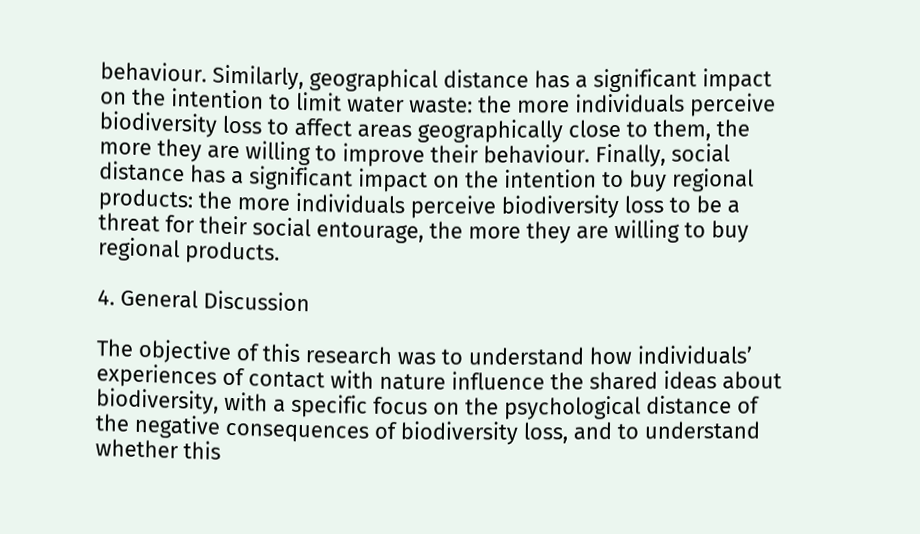behaviour. Similarly, geographical distance has a significant impact on the intention to limit water waste: the more individuals perceive biodiversity loss to affect areas geographically close to them, the more they are willing to improve their behaviour. Finally, social distance has a significant impact on the intention to buy regional products: the more individuals perceive biodiversity loss to be a threat for their social entourage, the more they are willing to buy regional products.

4. General Discussion

The objective of this research was to understand how individuals’ experiences of contact with nature influence the shared ideas about biodiversity, with a specific focus on the psychological distance of the negative consequences of biodiversity loss, and to understand whether this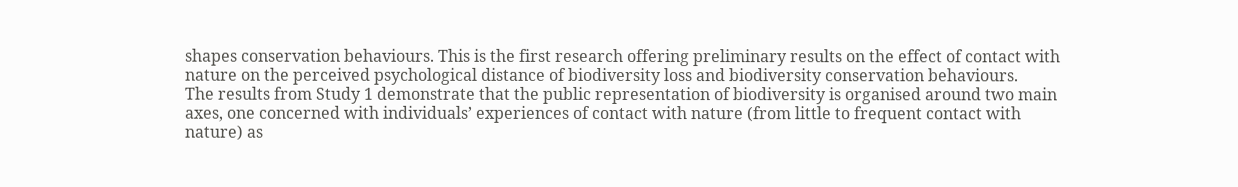shapes conservation behaviours. This is the first research offering preliminary results on the effect of contact with nature on the perceived psychological distance of biodiversity loss and biodiversity conservation behaviours.
The results from Study 1 demonstrate that the public representation of biodiversity is organised around two main axes, one concerned with individuals’ experiences of contact with nature (from little to frequent contact with nature) as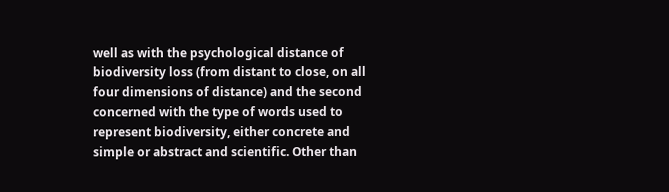well as with the psychological distance of biodiversity loss (from distant to close, on all four dimensions of distance) and the second concerned with the type of words used to represent biodiversity, either concrete and simple or abstract and scientific. Other than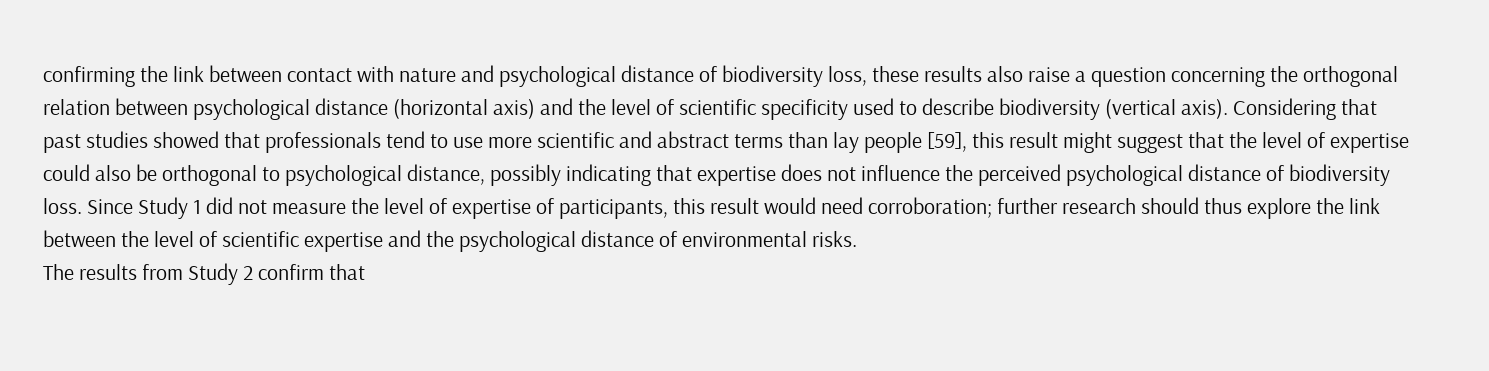confirming the link between contact with nature and psychological distance of biodiversity loss, these results also raise a question concerning the orthogonal relation between psychological distance (horizontal axis) and the level of scientific specificity used to describe biodiversity (vertical axis). Considering that past studies showed that professionals tend to use more scientific and abstract terms than lay people [59], this result might suggest that the level of expertise could also be orthogonal to psychological distance, possibly indicating that expertise does not influence the perceived psychological distance of biodiversity loss. Since Study 1 did not measure the level of expertise of participants, this result would need corroboration; further research should thus explore the link between the level of scientific expertise and the psychological distance of environmental risks.
The results from Study 2 confirm that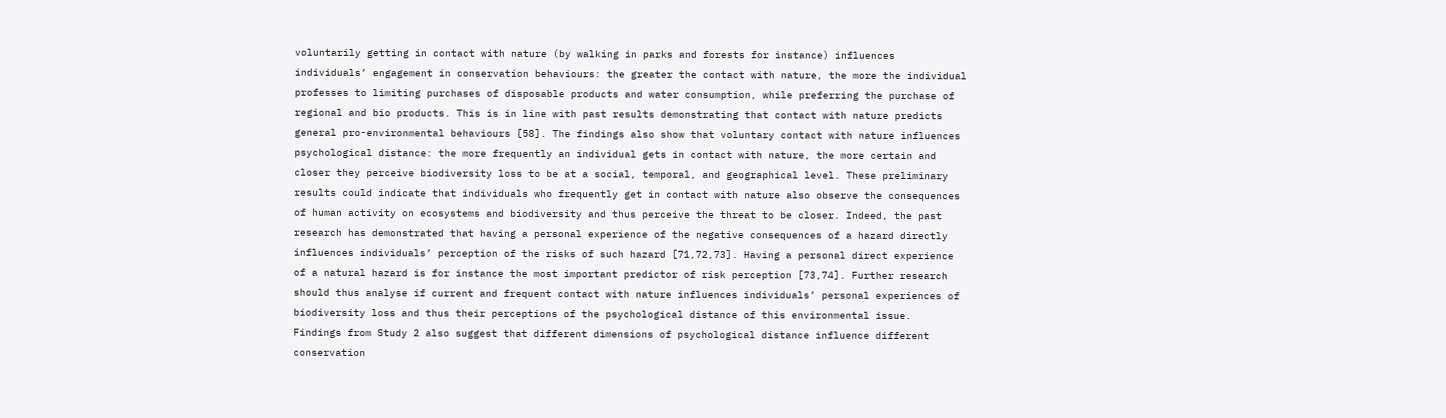voluntarily getting in contact with nature (by walking in parks and forests for instance) influences individuals’ engagement in conservation behaviours: the greater the contact with nature, the more the individual professes to limiting purchases of disposable products and water consumption, while preferring the purchase of regional and bio products. This is in line with past results demonstrating that contact with nature predicts general pro-environmental behaviours [58]. The findings also show that voluntary contact with nature influences psychological distance: the more frequently an individual gets in contact with nature, the more certain and closer they perceive biodiversity loss to be at a social, temporal, and geographical level. These preliminary results could indicate that individuals who frequently get in contact with nature also observe the consequences of human activity on ecosystems and biodiversity and thus perceive the threat to be closer. Indeed, the past research has demonstrated that having a personal experience of the negative consequences of a hazard directly influences individuals’ perception of the risks of such hazard [71,72,73]. Having a personal direct experience of a natural hazard is for instance the most important predictor of risk perception [73,74]. Further research should thus analyse if current and frequent contact with nature influences individuals’ personal experiences of biodiversity loss and thus their perceptions of the psychological distance of this environmental issue.
Findings from Study 2 also suggest that different dimensions of psychological distance influence different conservation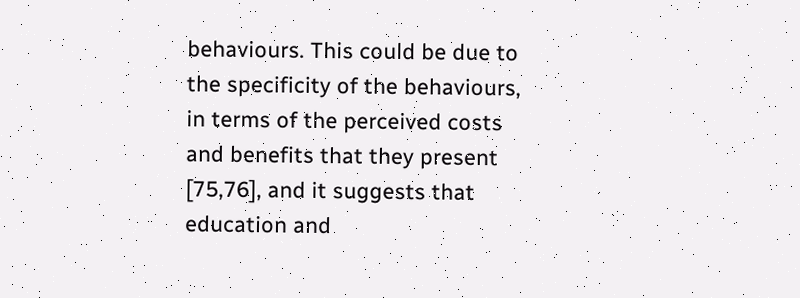behaviours. This could be due to the specificity of the behaviours, in terms of the perceived costs and benefits that they present [75,76], and it suggests that education and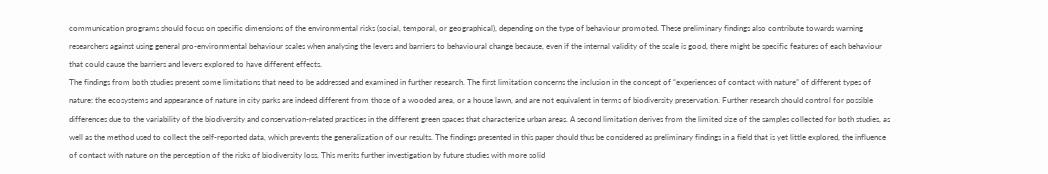communication programs should focus on specific dimensions of the environmental risks (social, temporal, or geographical), depending on the type of behaviour promoted. These preliminary findings also contribute towards warning researchers against using general pro-environmental behaviour scales when analysing the levers and barriers to behavioural change because, even if the internal validity of the scale is good, there might be specific features of each behaviour that could cause the barriers and levers explored to have different effects.
The findings from both studies present some limitations that need to be addressed and examined in further research. The first limitation concerns the inclusion in the concept of “experiences of contact with nature” of different types of nature: the ecosystems and appearance of nature in city parks are indeed different from those of a wooded area, or a house lawn, and are not equivalent in terms of biodiversity preservation. Further research should control for possible differences due to the variability of the biodiversity and conservation-related practices in the different green spaces that characterize urban areas. A second limitation derives from the limited size of the samples collected for both studies, as well as the method used to collect the self-reported data, which prevents the generalization of our results. The findings presented in this paper should thus be considered as preliminary findings in a field that is yet little explored, the influence of contact with nature on the perception of the risks of biodiversity loss. This merits further investigation by future studies with more solid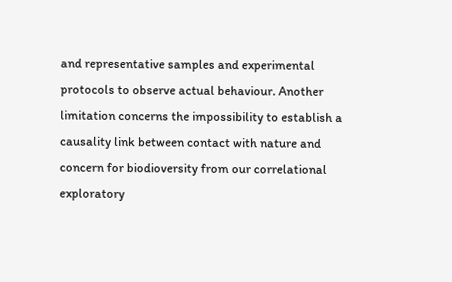and representative samples and experimental protocols to observe actual behaviour. Another limitation concerns the impossibility to establish a causality link between contact with nature and concern for biodioversity from our correlational exploratory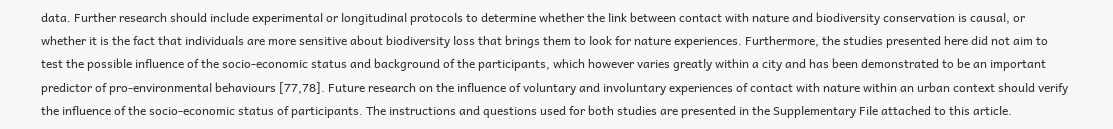data. Further research should include experimental or longitudinal protocols to determine whether the link between contact with nature and biodiversity conservation is causal, or whether it is the fact that individuals are more sensitive about biodiversity loss that brings them to look for nature experiences. Furthermore, the studies presented here did not aim to test the possible influence of the socio-economic status and background of the participants, which however varies greatly within a city and has been demonstrated to be an important predictor of pro-environmental behaviours [77,78]. Future research on the influence of voluntary and involuntary experiences of contact with nature within an urban context should verify the influence of the socio-economic status of participants. The instructions and questions used for both studies are presented in the Supplementary File attached to this article.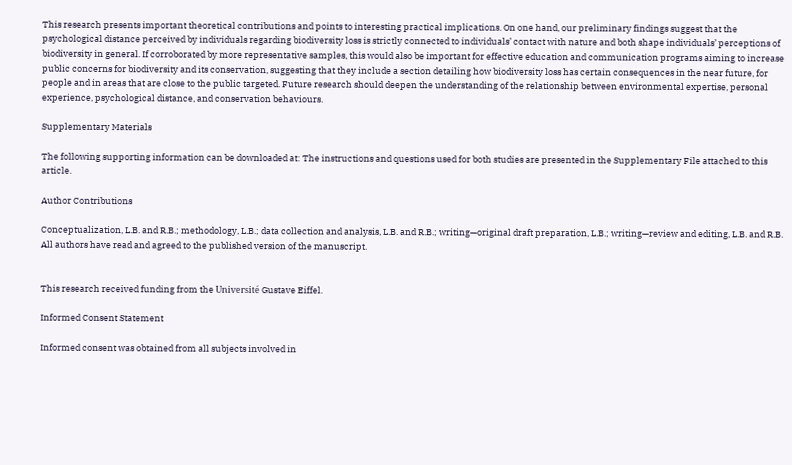This research presents important theoretical contributions and points to interesting practical implications. On one hand, our preliminary findings suggest that the psychological distance perceived by individuals regarding biodiversity loss is strictly connected to individuals’ contact with nature and both shape individuals’ perceptions of biodiversity in general. If corroborated by more representative samples, this would also be important for effective education and communication programs aiming to increase public concerns for biodiversity and its conservation, suggesting that they include a section detailing how biodiversity loss has certain consequences in the near future, for people and in areas that are close to the public targeted. Future research should deepen the understanding of the relationship between environmental expertise, personal experience, psychological distance, and conservation behaviours.

Supplementary Materials

The following supporting information can be downloaded at: The instructions and questions used for both studies are presented in the Supplementary File attached to this article.

Author Contributions

Conceptualization, L.B. and R.B.; methodology, L.B.; data collection and analysis, L.B. and R.B.; writing—original draft preparation, L.B.; writing—review and editing, L.B. and R.B. All authors have read and agreed to the published version of the manuscript.


This research received funding from the Université Gustave Eiffel.

Informed Consent Statement

Informed consent was obtained from all subjects involved in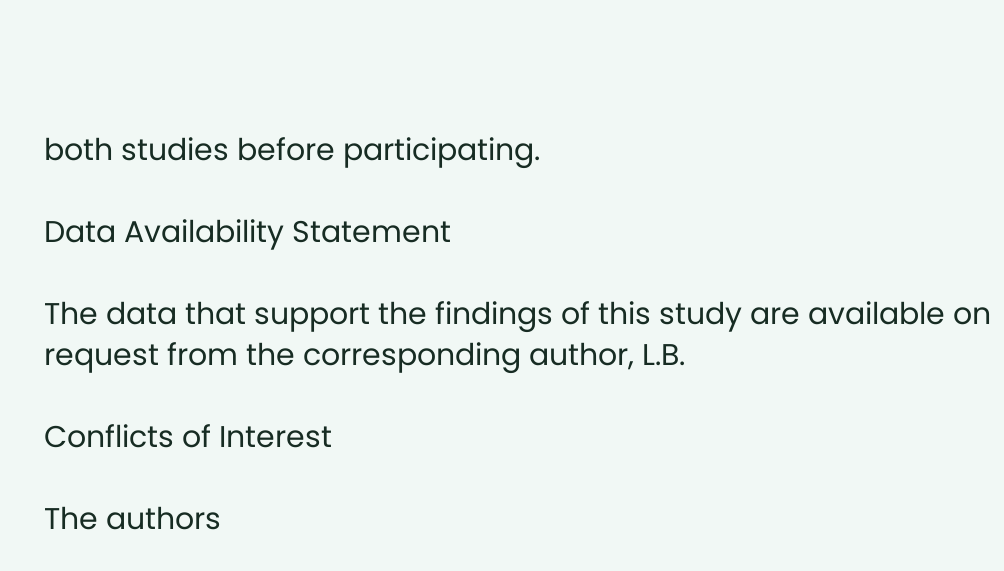both studies before participating.

Data Availability Statement

The data that support the findings of this study are available on request from the corresponding author, L.B.

Conflicts of Interest

The authors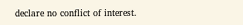declare no conflict of interest.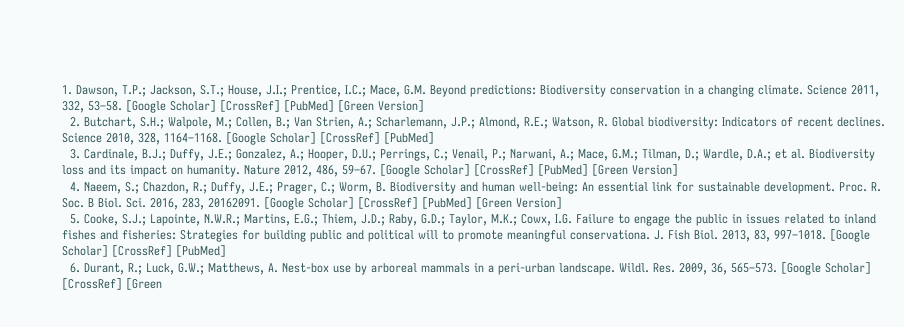1. Dawson, T.P.; Jackson, S.T.; House, J.I.; Prentice, I.C.; Mace, G.M. Beyond predictions: Biodiversity conservation in a changing climate. Science 2011, 332, 53–58. [Google Scholar] [CrossRef] [PubMed] [Green Version]
  2. Butchart, S.H.; Walpole, M.; Collen, B.; Van Strien, A.; Scharlemann, J.P.; Almond, R.E.; Watson, R. Global biodiversity: Indicators of recent declines. Science 2010, 328, 1164–1168. [Google Scholar] [CrossRef] [PubMed]
  3. Cardinale, B.J.; Duffy, J.E.; Gonzalez, A.; Hooper, D.U.; Perrings, C.; Venail, P.; Narwani, A.; Mace, G.M.; Tilman, D.; Wardle, D.A.; et al. Biodiversity loss and its impact on humanity. Nature 2012, 486, 59–67. [Google Scholar] [CrossRef] [PubMed] [Green Version]
  4. Naeem, S.; Chazdon, R.; Duffy, J.E.; Prager, C.; Worm, B. Biodiversity and human well-being: An essential link for sustainable development. Proc. R. Soc. B Biol. Sci. 2016, 283, 20162091. [Google Scholar] [CrossRef] [PubMed] [Green Version]
  5. Cooke, S.J.; Lapointe, N.W.R.; Martins, E.G.; Thiem, J.D.; Raby, G.D.; Taylor, M.K.; Cowx, I.G. Failure to engage the public in issues related to inland fishes and fisheries: Strategies for building public and political will to promote meaningful conservationa. J. Fish Biol. 2013, 83, 997–1018. [Google Scholar] [CrossRef] [PubMed]
  6. Durant, R.; Luck, G.W.; Matthews, A. Nest-box use by arboreal mammals in a peri-urban landscape. Wildl. Res. 2009, 36, 565–573. [Google Scholar] [CrossRef] [Green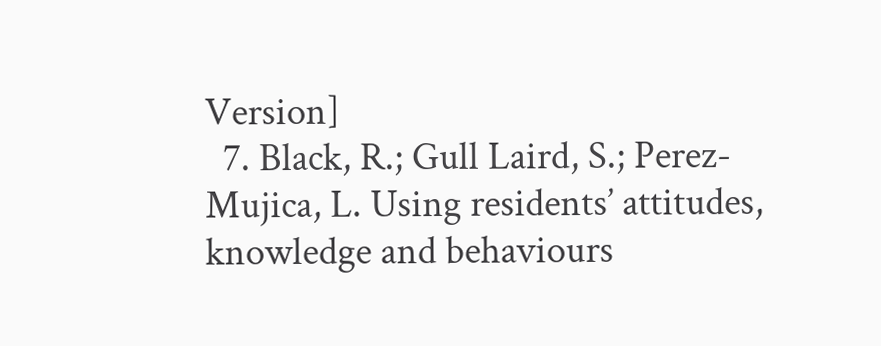Version]
  7. Black, R.; Gull Laird, S.; Perez-Mujica, L. Using residents’ attitudes, knowledge and behaviours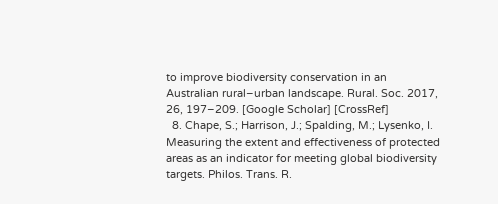to improve biodiversity conservation in an Australian rural–urban landscape. Rural. Soc. 2017, 26, 197–209. [Google Scholar] [CrossRef]
  8. Chape, S.; Harrison, J.; Spalding, M.; Lysenko, I. Measuring the extent and effectiveness of protected areas as an indicator for meeting global biodiversity targets. Philos. Trans. R.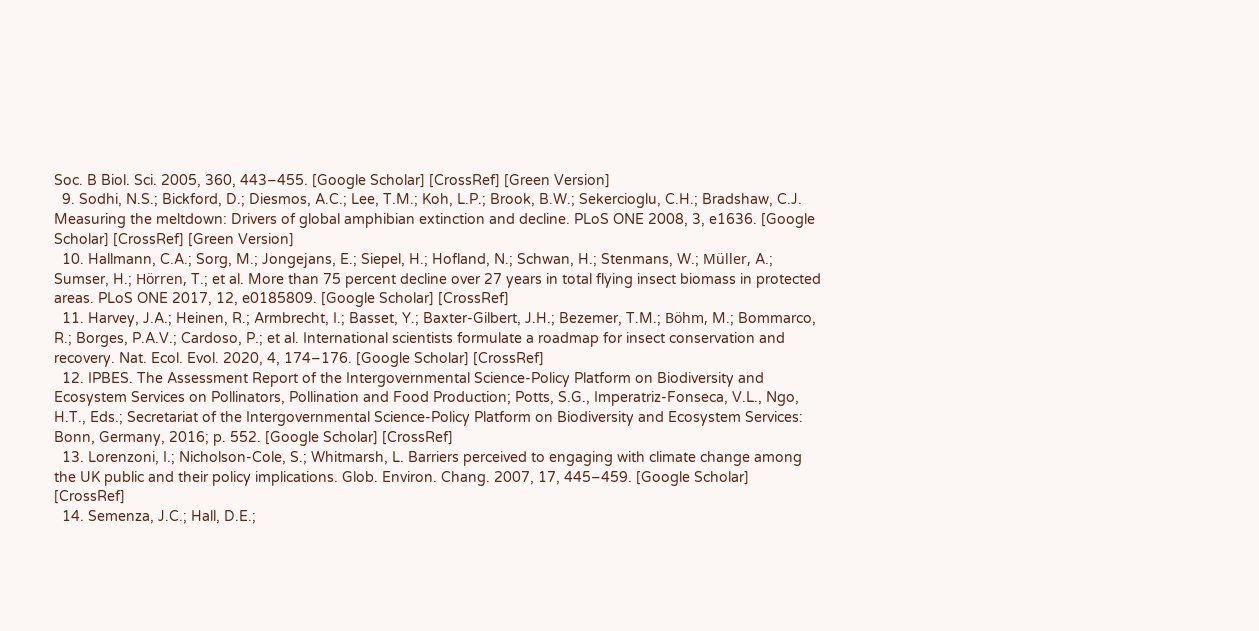Soc. B Biol. Sci. 2005, 360, 443–455. [Google Scholar] [CrossRef] [Green Version]
  9. Sodhi, N.S.; Bickford, D.; Diesmos, A.C.; Lee, T.M.; Koh, L.P.; Brook, B.W.; Sekercioglu, C.H.; Bradshaw, C.J. Measuring the meltdown: Drivers of global amphibian extinction and decline. PLoS ONE 2008, 3, e1636. [Google Scholar] [CrossRef] [Green Version]
  10. Hallmann, C.A.; Sorg, M.; Jongejans, E.; Siepel, H.; Hofland, N.; Schwan, H.; Stenmans, W.; Müller, A.; Sumser, H.; Hörren, T.; et al. More than 75 percent decline over 27 years in total flying insect biomass in protected areas. PLoS ONE 2017, 12, e0185809. [Google Scholar] [CrossRef]
  11. Harvey, J.A.; Heinen, R.; Armbrecht, I.; Basset, Y.; Baxter-Gilbert, J.H.; Bezemer, T.M.; Böhm, M.; Bommarco, R.; Borges, P.A.V.; Cardoso, P.; et al. International scientists formulate a roadmap for insect conservation and recovery. Nat. Ecol. Evol. 2020, 4, 174–176. [Google Scholar] [CrossRef]
  12. IPBES. The Assessment Report of the Intergovernmental Science-Policy Platform on Biodiversity and Ecosystem Services on Pollinators, Pollination and Food Production; Potts, S.G., Imperatriz-Fonseca, V.L., Ngo, H.T., Eds.; Secretariat of the Intergovernmental Science-Policy Platform on Biodiversity and Ecosystem Services: Bonn, Germany, 2016; p. 552. [Google Scholar] [CrossRef]
  13. Lorenzoni, I.; Nicholson-Cole, S.; Whitmarsh, L. Barriers perceived to engaging with climate change among the UK public and their policy implications. Glob. Environ. Chang. 2007, 17, 445–459. [Google Scholar] [CrossRef]
  14. Semenza, J.C.; Hall, D.E.;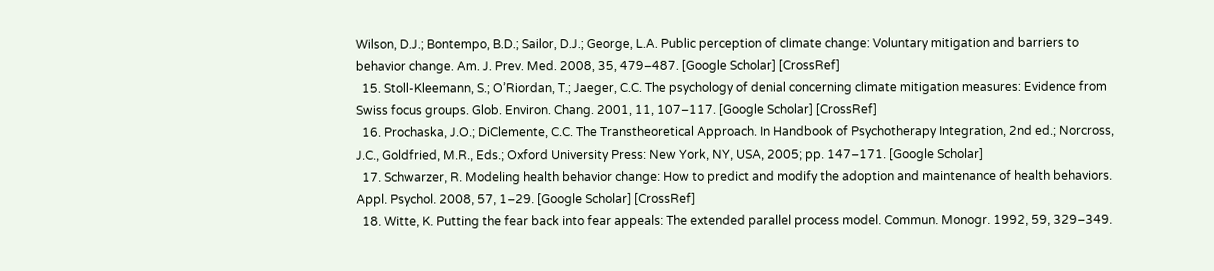Wilson, D.J.; Bontempo, B.D.; Sailor, D.J.; George, L.A. Public perception of climate change: Voluntary mitigation and barriers to behavior change. Am. J. Prev. Med. 2008, 35, 479–487. [Google Scholar] [CrossRef]
  15. Stoll-Kleemann, S.; O’Riordan, T.; Jaeger, C.C. The psychology of denial concerning climate mitigation measures: Evidence from Swiss focus groups. Glob. Environ. Chang. 2001, 11, 107–117. [Google Scholar] [CrossRef]
  16. Prochaska, J.O.; DiClemente, C.C. The Transtheoretical Approach. In Handbook of Psychotherapy Integration, 2nd ed.; Norcross, J.C., Goldfried, M.R., Eds.; Oxford University Press: New York, NY, USA, 2005; pp. 147–171. [Google Scholar]
  17. Schwarzer, R. Modeling health behavior change: How to predict and modify the adoption and maintenance of health behaviors. Appl. Psychol. 2008, 57, 1–29. [Google Scholar] [CrossRef]
  18. Witte, K. Putting the fear back into fear appeals: The extended parallel process model. Commun. Monogr. 1992, 59, 329–349.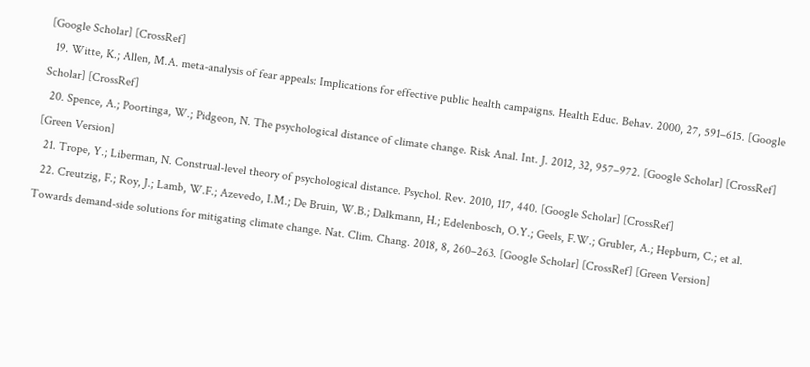[Google Scholar] [CrossRef]
  19. Witte, K.; Allen, M.A. meta-analysis of fear appeals: Implications for effective public health campaigns. Health Educ. Behav. 2000, 27, 591–615. [Google Scholar] [CrossRef]
  20. Spence, A.; Poortinga, W.; Pidgeon, N. The psychological distance of climate change. Risk Anal. Int. J. 2012, 32, 957–972. [Google Scholar] [CrossRef] [Green Version]
  21. Trope, Y.; Liberman, N. Construal-level theory of psychological distance. Psychol. Rev. 2010, 117, 440. [Google Scholar] [CrossRef]
  22. Creutzig, F.; Roy, J.; Lamb, W.F.; Azevedo, I.M.; De Bruin, W.B.; Dalkmann, H.; Edelenbosch, O.Y.; Geels, F.W.; Grubler, A.; Hepburn, C.; et al. Towards demand-side solutions for mitigating climate change. Nat. Clim. Chang. 2018, 8, 260–263. [Google Scholar] [CrossRef] [Green Version]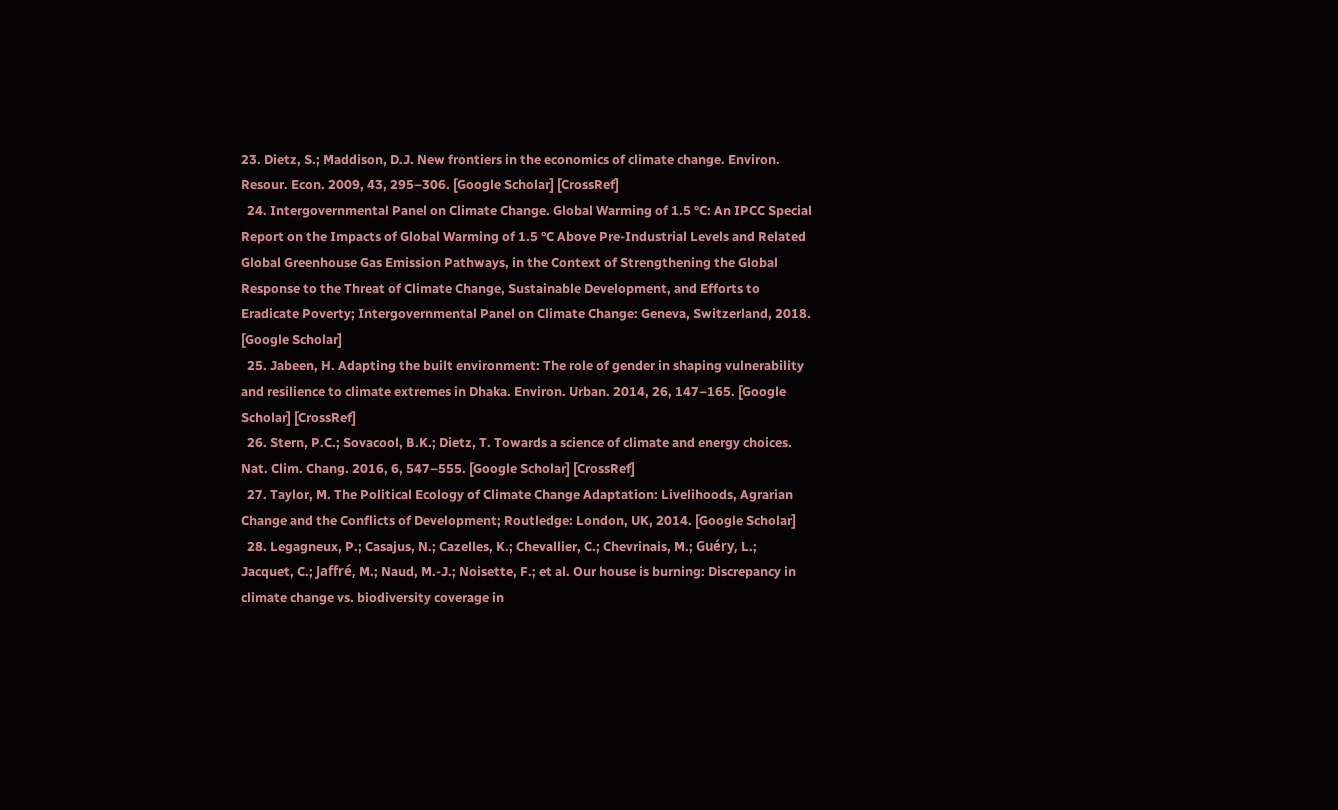23. Dietz, S.; Maddison, D.J. New frontiers in the economics of climate change. Environ. Resour. Econ. 2009, 43, 295–306. [Google Scholar] [CrossRef]
  24. Intergovernmental Panel on Climate Change. Global Warming of 1.5 °C: An IPCC Special Report on the Impacts of Global Warming of 1.5 °C Above Pre-Industrial Levels and Related Global Greenhouse Gas Emission Pathways, in the Context of Strengthening the Global Response to the Threat of Climate Change, Sustainable Development, and Efforts to Eradicate Poverty; Intergovernmental Panel on Climate Change: Geneva, Switzerland, 2018. [Google Scholar]
  25. Jabeen, H. Adapting the built environment: The role of gender in shaping vulnerability and resilience to climate extremes in Dhaka. Environ. Urban. 2014, 26, 147–165. [Google Scholar] [CrossRef]
  26. Stern, P.C.; Sovacool, B.K.; Dietz, T. Towards a science of climate and energy choices. Nat. Clim. Chang. 2016, 6, 547–555. [Google Scholar] [CrossRef]
  27. Taylor, M. The Political Ecology of Climate Change Adaptation: Livelihoods, Agrarian Change and the Conflicts of Development; Routledge: London, UK, 2014. [Google Scholar]
  28. Legagneux, P.; Casajus, N.; Cazelles, K.; Chevallier, C.; Chevrinais, M.; Guéry, L.; Jacquet, C.; Jaffré, M.; Naud, M.-J.; Noisette, F.; et al. Our house is burning: Discrepancy in climate change vs. biodiversity coverage in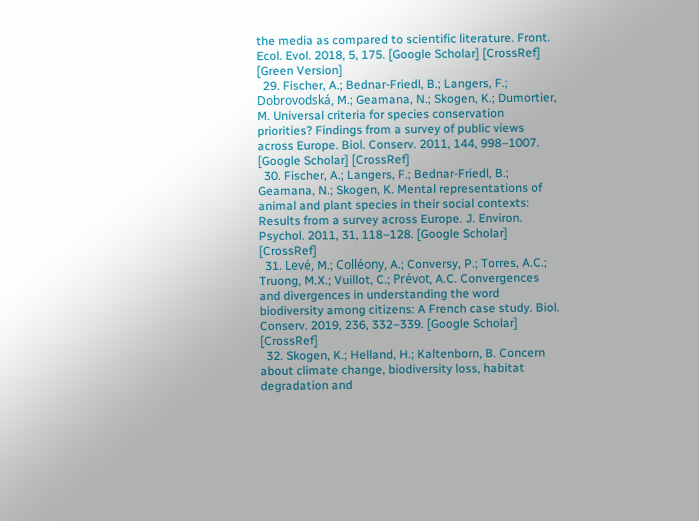the media as compared to scientific literature. Front. Ecol. Evol. 2018, 5, 175. [Google Scholar] [CrossRef] [Green Version]
  29. Fischer, A.; Bednar-Friedl, B.; Langers, F.; Dobrovodská, M.; Geamana, N.; Skogen, K.; Dumortier, M. Universal criteria for species conservation priorities? Findings from a survey of public views across Europe. Biol. Conserv. 2011, 144, 998–1007. [Google Scholar] [CrossRef]
  30. Fischer, A.; Langers, F.; Bednar-Friedl, B.; Geamana, N.; Skogen, K. Mental representations of animal and plant species in their social contexts: Results from a survey across Europe. J. Environ. Psychol. 2011, 31, 118–128. [Google Scholar] [CrossRef]
  31. Levé, M.; Colléony, A.; Conversy, P.; Torres, A.C.; Truong, M.X.; Vuillot, C.; Prévot, A.C. Convergences and divergences in understanding the word biodiversity among citizens: A French case study. Biol. Conserv. 2019, 236, 332–339. [Google Scholar] [CrossRef]
  32. Skogen, K.; Helland, H.; Kaltenborn, B. Concern about climate change, biodiversity loss, habitat degradation and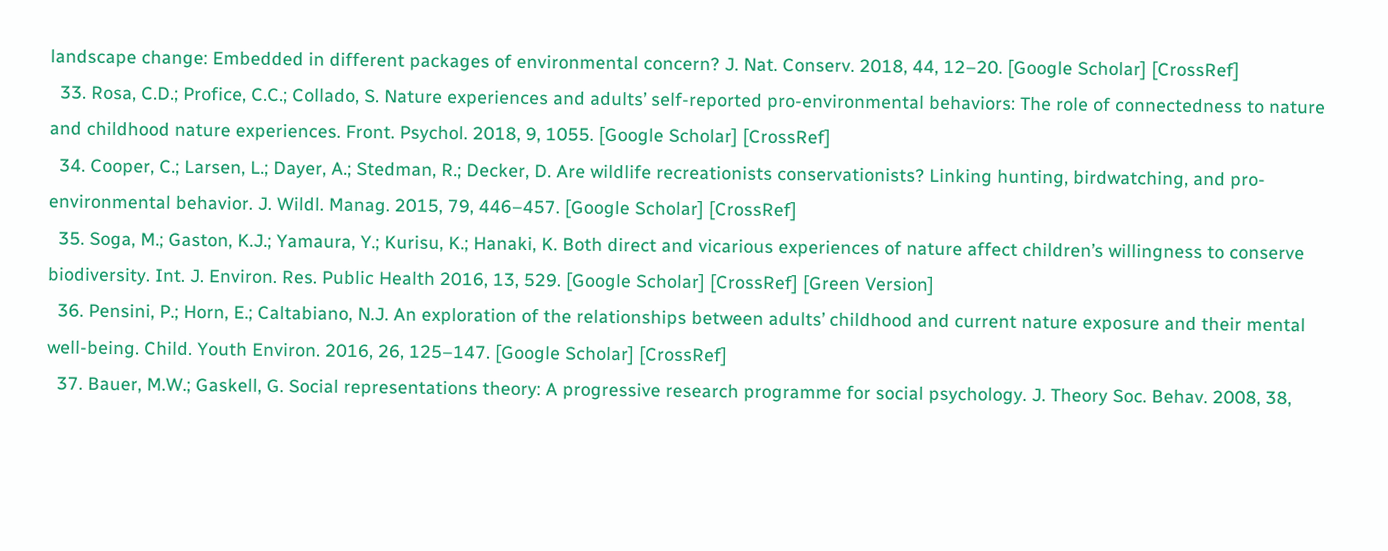landscape change: Embedded in different packages of environmental concern? J. Nat. Conserv. 2018, 44, 12–20. [Google Scholar] [CrossRef]
  33. Rosa, C.D.; Profice, C.C.; Collado, S. Nature experiences and adults’ self-reported pro-environmental behaviors: The role of connectedness to nature and childhood nature experiences. Front. Psychol. 2018, 9, 1055. [Google Scholar] [CrossRef]
  34. Cooper, C.; Larsen, L.; Dayer, A.; Stedman, R.; Decker, D. Are wildlife recreationists conservationists? Linking hunting, birdwatching, and pro-environmental behavior. J. Wildl. Manag. 2015, 79, 446–457. [Google Scholar] [CrossRef]
  35. Soga, M.; Gaston, K.J.; Yamaura, Y.; Kurisu, K.; Hanaki, K. Both direct and vicarious experiences of nature affect children’s willingness to conserve biodiversity. Int. J. Environ. Res. Public Health 2016, 13, 529. [Google Scholar] [CrossRef] [Green Version]
  36. Pensini, P.; Horn, E.; Caltabiano, N.J. An exploration of the relationships between adults’ childhood and current nature exposure and their mental well-being. Child. Youth Environ. 2016, 26, 125–147. [Google Scholar] [CrossRef]
  37. Bauer, M.W.; Gaskell, G. Social representations theory: A progressive research programme for social psychology. J. Theory Soc. Behav. 2008, 38,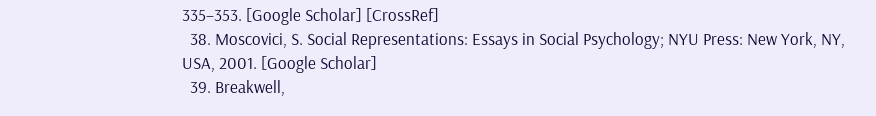335–353. [Google Scholar] [CrossRef]
  38. Moscovici, S. Social Representations: Essays in Social Psychology; NYU Press: New York, NY, USA, 2001. [Google Scholar]
  39. Breakwell,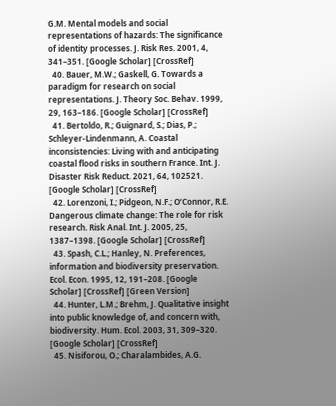G.M. Mental models and social representations of hazards: The significance of identity processes. J. Risk Res. 2001, 4, 341–351. [Google Scholar] [CrossRef]
  40. Bauer, M.W.; Gaskell, G. Towards a paradigm for research on social representations. J. Theory Soc. Behav. 1999, 29, 163–186. [Google Scholar] [CrossRef]
  41. Bertoldo, R.; Guignard, S.; Dias, P.; Schleyer-Lindenmann, A. Coastal inconsistencies: Living with and anticipating coastal flood risks in southern France. Int. J. Disaster Risk Reduct. 2021, 64, 102521. [Google Scholar] [CrossRef]
  42. Lorenzoni, I.; Pidgeon, N.F.; O’Connor, R.E. Dangerous climate change: The role for risk research. Risk Anal. Int. J. 2005, 25, 1387–1398. [Google Scholar] [CrossRef]
  43. Spash, C.L.; Hanley, N. Preferences, information and biodiversity preservation. Ecol. Econ. 1995, 12, 191–208. [Google Scholar] [CrossRef] [Green Version]
  44. Hunter, L.M.; Brehm, J. Qualitative insight into public knowledge of, and concern with, biodiversity. Hum. Ecol. 2003, 31, 309–320. [Google Scholar] [CrossRef]
  45. Nisiforou, O.; Charalambides, A.G.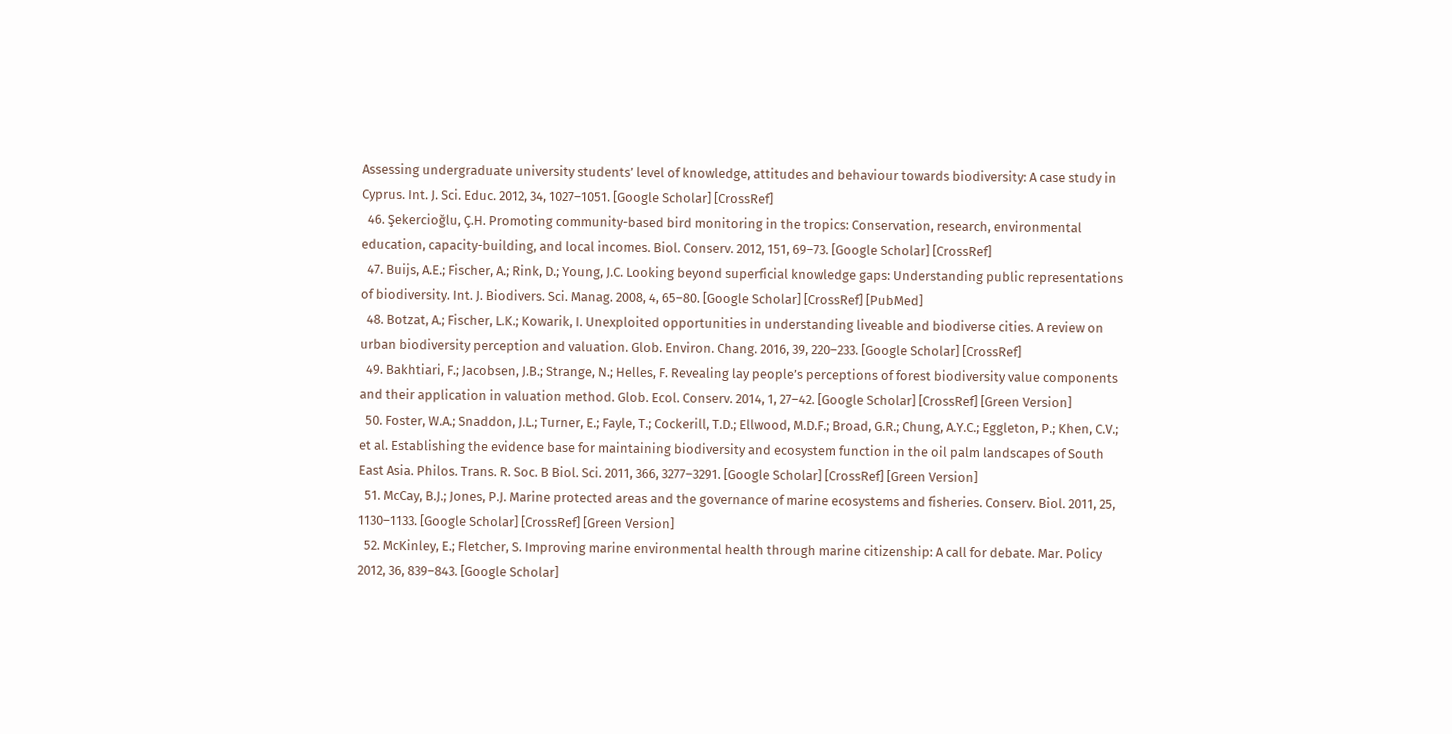Assessing undergraduate university students’ level of knowledge, attitudes and behaviour towards biodiversity: A case study in Cyprus. Int. J. Sci. Educ. 2012, 34, 1027–1051. [Google Scholar] [CrossRef]
  46. Şekercioğlu, Ç.H. Promoting community-based bird monitoring in the tropics: Conservation, research, environmental education, capacity-building, and local incomes. Biol. Conserv. 2012, 151, 69–73. [Google Scholar] [CrossRef]
  47. Buijs, A.E.; Fischer, A.; Rink, D.; Young, J.C. Looking beyond superficial knowledge gaps: Understanding public representations of biodiversity. Int. J. Biodivers. Sci. Manag. 2008, 4, 65–80. [Google Scholar] [CrossRef] [PubMed]
  48. Botzat, A.; Fischer, L.K.; Kowarik, I. Unexploited opportunities in understanding liveable and biodiverse cities. A review on urban biodiversity perception and valuation. Glob. Environ. Chang. 2016, 39, 220–233. [Google Scholar] [CrossRef]
  49. Bakhtiari, F.; Jacobsen, J.B.; Strange, N.; Helles, F. Revealing lay people’s perceptions of forest biodiversity value components and their application in valuation method. Glob. Ecol. Conserv. 2014, 1, 27–42. [Google Scholar] [CrossRef] [Green Version]
  50. Foster, W.A.; Snaddon, J.L.; Turner, E.; Fayle, T.; Cockerill, T.D.; Ellwood, M.D.F.; Broad, G.R.; Chung, A.Y.C.; Eggleton, P.; Khen, C.V.; et al. Establishing the evidence base for maintaining biodiversity and ecosystem function in the oil palm landscapes of South East Asia. Philos. Trans. R. Soc. B Biol. Sci. 2011, 366, 3277–3291. [Google Scholar] [CrossRef] [Green Version]
  51. McCay, B.J.; Jones, P.J. Marine protected areas and the governance of marine ecosystems and fisheries. Conserv. Biol. 2011, 25, 1130–1133. [Google Scholar] [CrossRef] [Green Version]
  52. McKinley, E.; Fletcher, S. Improving marine environmental health through marine citizenship: A call for debate. Mar. Policy 2012, 36, 839–843. [Google Scholar]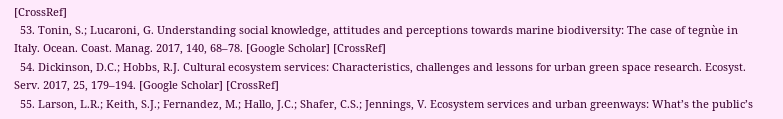[CrossRef]
  53. Tonin, S.; Lucaroni, G. Understanding social knowledge, attitudes and perceptions towards marine biodiversity: The case of tegnùe in Italy. Ocean. Coast. Manag. 2017, 140, 68–78. [Google Scholar] [CrossRef]
  54. Dickinson, D.C.; Hobbs, R.J. Cultural ecosystem services: Characteristics, challenges and lessons for urban green space research. Ecosyst. Serv. 2017, 25, 179–194. [Google Scholar] [CrossRef]
  55. Larson, L.R.; Keith, S.J.; Fernandez, M.; Hallo, J.C.; Shafer, C.S.; Jennings, V. Ecosystem services and urban greenways: What’s the public’s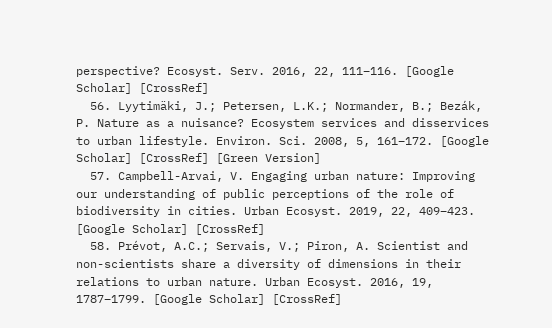perspective? Ecosyst. Serv. 2016, 22, 111–116. [Google Scholar] [CrossRef]
  56. Lyytimäki, J.; Petersen, L.K.; Normander, B.; Bezák, P. Nature as a nuisance? Ecosystem services and disservices to urban lifestyle. Environ. Sci. 2008, 5, 161–172. [Google Scholar] [CrossRef] [Green Version]
  57. Campbell-Arvai, V. Engaging urban nature: Improving our understanding of public perceptions of the role of biodiversity in cities. Urban Ecosyst. 2019, 22, 409–423. [Google Scholar] [CrossRef]
  58. Prévot, A.C.; Servais, V.; Piron, A. Scientist and non-scientists share a diversity of dimensions in their relations to urban nature. Urban Ecosyst. 2016, 19, 1787–1799. [Google Scholar] [CrossRef]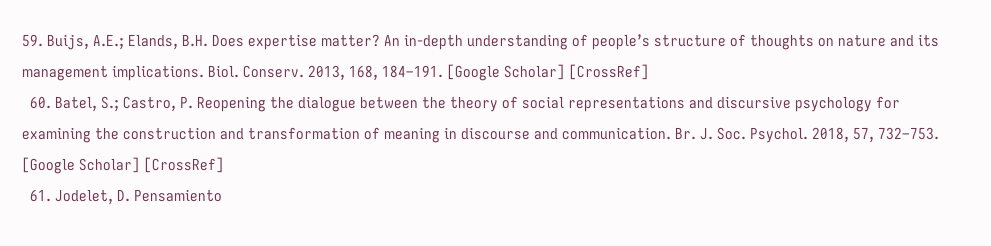59. Buijs, A.E.; Elands, B.H. Does expertise matter? An in-depth understanding of people’s structure of thoughts on nature and its management implications. Biol. Conserv. 2013, 168, 184–191. [Google Scholar] [CrossRef]
  60. Batel, S.; Castro, P. Reopening the dialogue between the theory of social representations and discursive psychology for examining the construction and transformation of meaning in discourse and communication. Br. J. Soc. Psychol. 2018, 57, 732–753. [Google Scholar] [CrossRef]
  61. Jodelet, D. Pensamiento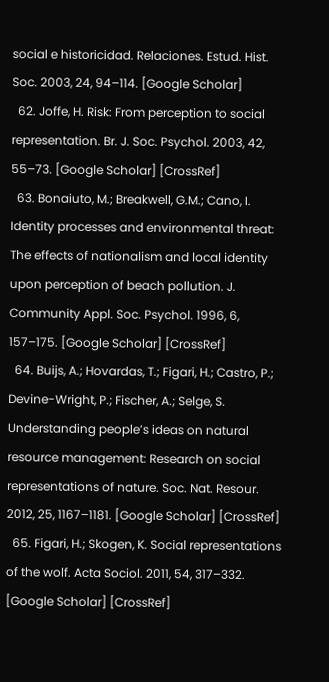social e historicidad. Relaciones. Estud. Hist. Soc. 2003, 24, 94–114. [Google Scholar]
  62. Joffe, H. Risk: From perception to social representation. Br. J. Soc. Psychol. 2003, 42, 55–73. [Google Scholar] [CrossRef]
  63. Bonaiuto, M.; Breakwell, G.M.; Cano, I. Identity processes and environmental threat: The effects of nationalism and local identity upon perception of beach pollution. J. Community Appl. Soc. Psychol. 1996, 6, 157–175. [Google Scholar] [CrossRef]
  64. Buijs, A.; Hovardas, T.; Figari, H.; Castro, P.; Devine-Wright, P.; Fischer, A.; Selge, S. Understanding people’s ideas on natural resource management: Research on social representations of nature. Soc. Nat. Resour. 2012, 25, 1167–1181. [Google Scholar] [CrossRef]
  65. Figari, H.; Skogen, K. Social representations of the wolf. Acta Sociol. 2011, 54, 317–332. [Google Scholar] [CrossRef]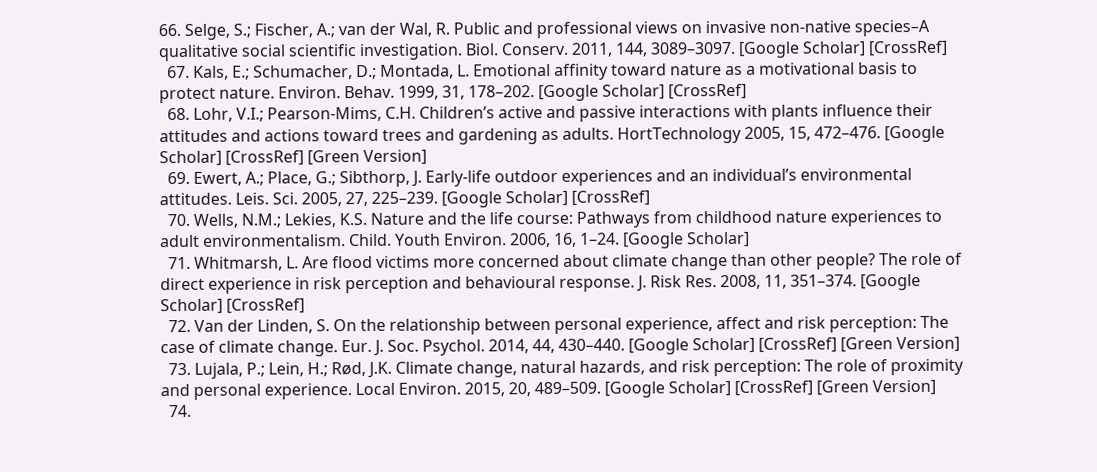66. Selge, S.; Fischer, A.; van der Wal, R. Public and professional views on invasive non-native species–A qualitative social scientific investigation. Biol. Conserv. 2011, 144, 3089–3097. [Google Scholar] [CrossRef]
  67. Kals, E.; Schumacher, D.; Montada, L. Emotional affinity toward nature as a motivational basis to protect nature. Environ. Behav. 1999, 31, 178–202. [Google Scholar] [CrossRef]
  68. Lohr, V.I.; Pearson-Mims, C.H. Children’s active and passive interactions with plants influence their attitudes and actions toward trees and gardening as adults. HortTechnology 2005, 15, 472–476. [Google Scholar] [CrossRef] [Green Version]
  69. Ewert, A.; Place, G.; Sibthorp, J. Early-life outdoor experiences and an individual’s environmental attitudes. Leis. Sci. 2005, 27, 225–239. [Google Scholar] [CrossRef]
  70. Wells, N.M.; Lekies, K.S. Nature and the life course: Pathways from childhood nature experiences to adult environmentalism. Child. Youth Environ. 2006, 16, 1–24. [Google Scholar]
  71. Whitmarsh, L. Are flood victims more concerned about climate change than other people? The role of direct experience in risk perception and behavioural response. J. Risk Res. 2008, 11, 351–374. [Google Scholar] [CrossRef]
  72. Van der Linden, S. On the relationship between personal experience, affect and risk perception: The case of climate change. Eur. J. Soc. Psychol. 2014, 44, 430–440. [Google Scholar] [CrossRef] [Green Version]
  73. Lujala, P.; Lein, H.; Rød, J.K. Climate change, natural hazards, and risk perception: The role of proximity and personal experience. Local Environ. 2015, 20, 489–509. [Google Scholar] [CrossRef] [Green Version]
  74.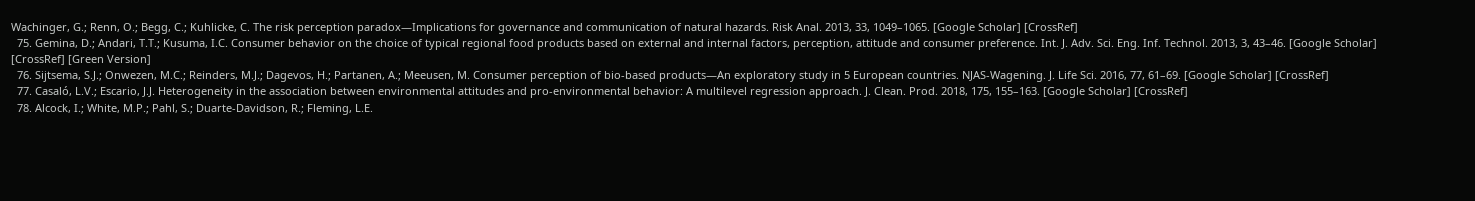Wachinger, G.; Renn, O.; Begg, C.; Kuhlicke, C. The risk perception paradox—Implications for governance and communication of natural hazards. Risk Anal. 2013, 33, 1049–1065. [Google Scholar] [CrossRef]
  75. Gemina, D.; Andari, T.T.; Kusuma, I.C. Consumer behavior on the choice of typical regional food products based on external and internal factors, perception, attitude and consumer preference. Int. J. Adv. Sci. Eng. Inf. Technol. 2013, 3, 43–46. [Google Scholar] [CrossRef] [Green Version]
  76. Sijtsema, S.J.; Onwezen, M.C.; Reinders, M.J.; Dagevos, H.; Partanen, A.; Meeusen, M. Consumer perception of bio-based products—An exploratory study in 5 European countries. NJAS-Wagening. J. Life Sci. 2016, 77, 61–69. [Google Scholar] [CrossRef]
  77. Casaló, L.V.; Escario, J.J. Heterogeneity in the association between environmental attitudes and pro-environmental behavior: A multilevel regression approach. J. Clean. Prod. 2018, 175, 155–163. [Google Scholar] [CrossRef]
  78. Alcock, I.; White, M.P.; Pahl, S.; Duarte-Davidson, R.; Fleming, L.E.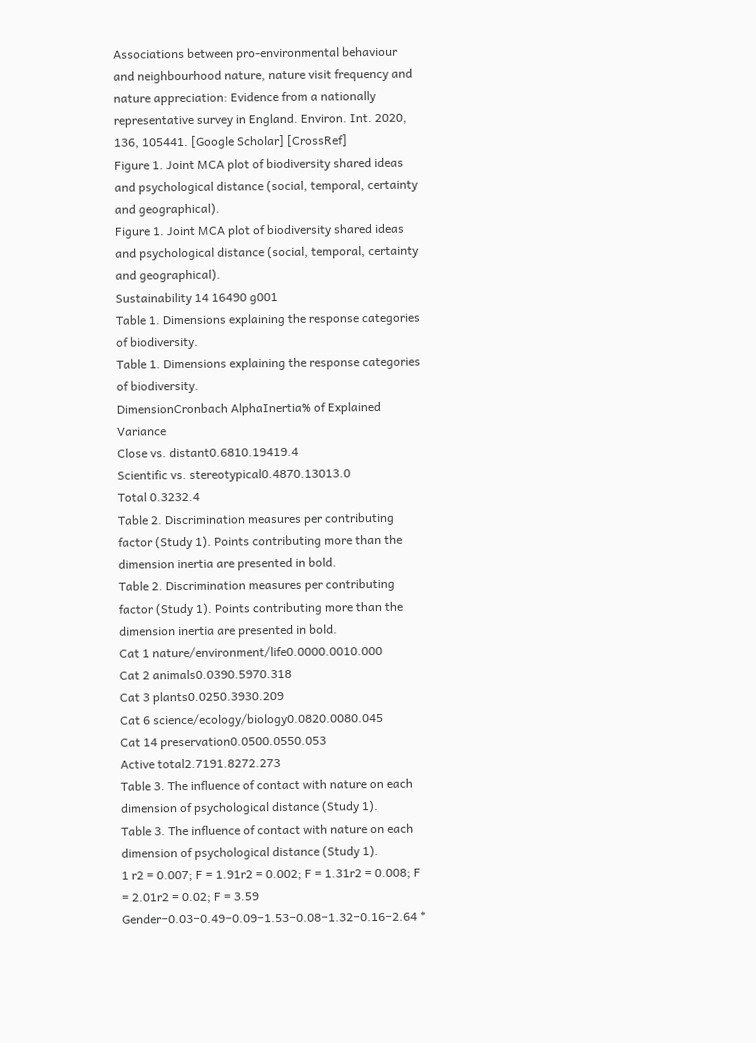Associations between pro-environmental behaviour and neighbourhood nature, nature visit frequency and nature appreciation: Evidence from a nationally representative survey in England. Environ. Int. 2020, 136, 105441. [Google Scholar] [CrossRef]
Figure 1. Joint MCA plot of biodiversity shared ideas and psychological distance (social, temporal, certainty and geographical).
Figure 1. Joint MCA plot of biodiversity shared ideas and psychological distance (social, temporal, certainty and geographical).
Sustainability 14 16490 g001
Table 1. Dimensions explaining the response categories of biodiversity.
Table 1. Dimensions explaining the response categories of biodiversity.
DimensionCronbach AlphaInertia% of Explained Variance
Close vs. distant0.6810.19419.4
Scientific vs. stereotypical0.4870.13013.0
Total 0.3232.4
Table 2. Discrimination measures per contributing factor (Study 1). Points contributing more than the dimension inertia are presented in bold.
Table 2. Discrimination measures per contributing factor (Study 1). Points contributing more than the dimension inertia are presented in bold.
Cat 1 nature/environment/life0.0000.0010.000
Cat 2 animals0.0390.5970.318
Cat 3 plants0.0250.3930.209
Cat 6 science/ecology/biology0.0820.0080.045
Cat 14 preservation0.0500.0550.053
Active total2.7191.8272.273
Table 3. The influence of contact with nature on each dimension of psychological distance (Study 1).
Table 3. The influence of contact with nature on each dimension of psychological distance (Study 1).
1 r2 = 0.007; F = 1.91r2 = 0.002; F = 1.31r2 = 0.008; F = 2.01r2 = 0.02; F = 3.59
Gender−0.03−0.49−0.09−1.53−0.08−1.32−0.16−2.64 *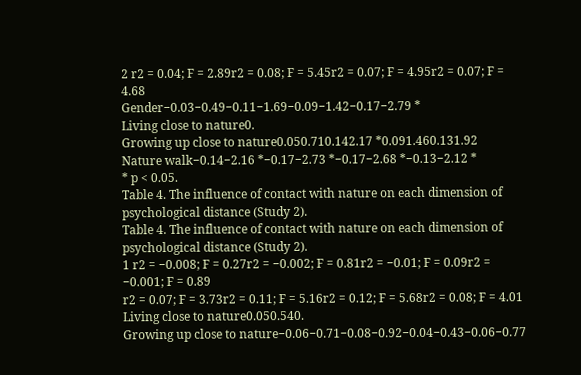2 r2 = 0.04; F = 2.89r2 = 0.08; F = 5.45r2 = 0.07; F = 4.95r2 = 0.07; F = 4.68
Gender−0.03−0.49−0.11−1.69−0.09−1.42−0.17−2.79 *
Living close to nature0.
Growing up close to nature0.050.710.142.17 *0.091.460.131.92
Nature walk−0.14−2.16 *−0.17−2.73 *−0.17−2.68 *−0.13−2.12 *
* p < 0.05.
Table 4. The influence of contact with nature on each dimension of psychological distance (Study 2).
Table 4. The influence of contact with nature on each dimension of psychological distance (Study 2).
1 r2 = −0.008; F = 0.27r2 = −0.002; F = 0.81r2 = −0.01; F = 0.09r2 = −0.001; F = 0.89
r2 = 0.07; F = 3.73r2 = 0.11; F = 5.16r2 = 0.12; F = 5.68r2 = 0.08; F = 4.01
Living close to nature0.050.540.
Growing up close to nature−0.06−0.71−0.08−0.92−0.04−0.43−0.06−0.77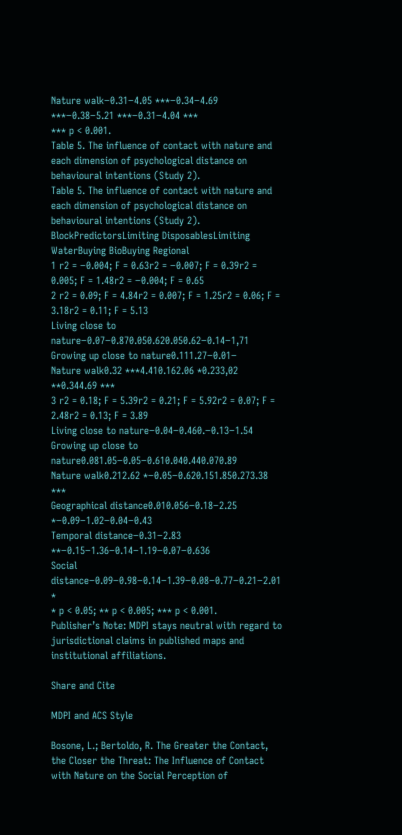Nature walk−0.31−4.05 ***−0.34−4.69 ***−0.38−5.21 ***−0.31−4.04 ***
*** p < 0.001.
Table 5. The influence of contact with nature and each dimension of psychological distance on behavioural intentions (Study 2).
Table 5. The influence of contact with nature and each dimension of psychological distance on behavioural intentions (Study 2).
BlockPredictorsLimiting DisposablesLimiting WaterBuying BioBuying Regional
1 r2 = −0.004; F = 0.63r2 = −0.007; F = 0.39r2 = 0.005; F = 1.48r2 = −0.004; F = 0.65
2 r2 = 0.09; F = 4.84r2 = 0.007; F = 1.25r2 = 0.06; F = 3.18r2 = 0.11; F = 5.13
Living close to nature−0.07−0.870.050.620.050.62−0.14−1,71
Growing up close to nature0.111.27−0.01−
Nature walk0.32 ***4.410.162.06 *0.233,02 **0.344.69 ***
3 r2 = 0.18; F = 5.39r2 = 0.21; F = 5.92r2 = 0.07; F = 2.48r2 = 0.13; F = 3.89
Living close to nature−0.04−0.460.−0.13−1.54
Growing up close to nature0.081.05−0.05−0.610.040.440.070.89
Nature walk0.212.62 *−0.05−0.620.151.850.273.38 ***
Geographical distance0.010.056−0.18−2.25 *−0.09−1.02−0.04−0.43
Temporal distance−0.31−2.83 **−0.15−1.36−0.14−1.19−0.07−0.636
Social distance−0.09−0.98−0.14−1.39−0.08−0.77−0.21−2.01 *
* p < 0.05; ** p < 0.005; *** p < 0.001.
Publisher’s Note: MDPI stays neutral with regard to jurisdictional claims in published maps and institutional affiliations.

Share and Cite

MDPI and ACS Style

Bosone, L.; Bertoldo, R. The Greater the Contact, the Closer the Threat: The Influence of Contact with Nature on the Social Perception of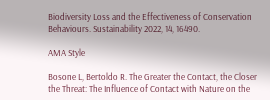Biodiversity Loss and the Effectiveness of Conservation Behaviours. Sustainability 2022, 14, 16490.

AMA Style

Bosone L, Bertoldo R. The Greater the Contact, the Closer the Threat: The Influence of Contact with Nature on the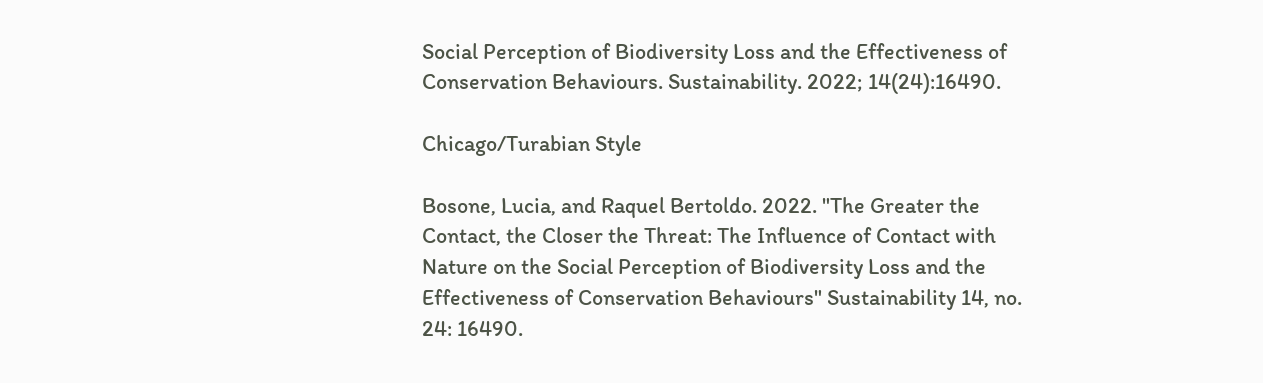Social Perception of Biodiversity Loss and the Effectiveness of Conservation Behaviours. Sustainability. 2022; 14(24):16490.

Chicago/Turabian Style

Bosone, Lucia, and Raquel Bertoldo. 2022. "The Greater the Contact, the Closer the Threat: The Influence of Contact with Nature on the Social Perception of Biodiversity Loss and the Effectiveness of Conservation Behaviours" Sustainability 14, no. 24: 16490.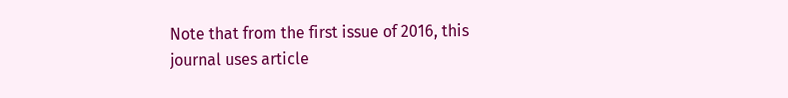Note that from the first issue of 2016, this journal uses article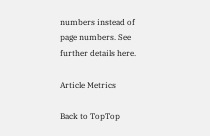numbers instead of page numbers. See further details here.

Article Metrics

Back to TopTop